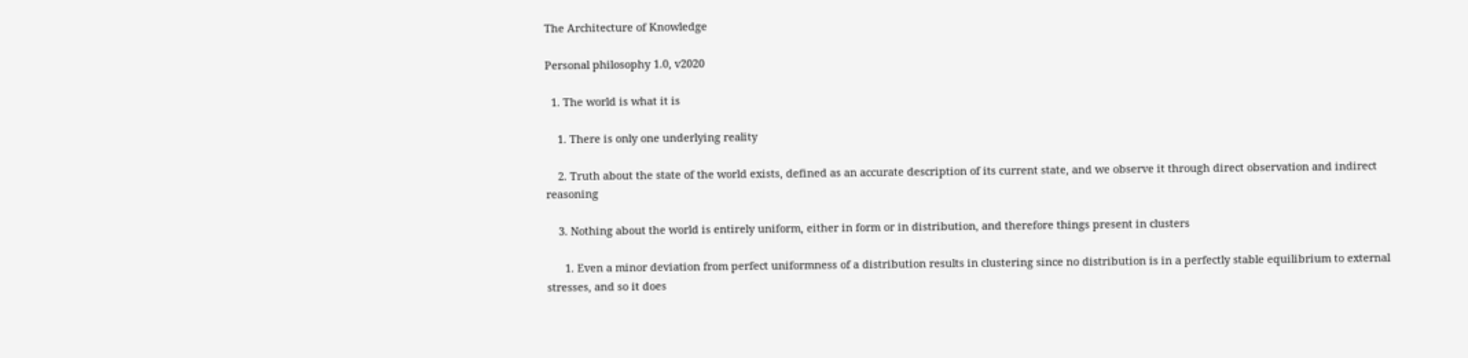The Architecture of Knowledge

Personal philosophy 1.0, v2020

  1. The world is what it is

    1. There is only one underlying reality

    2. Truth about the state of the world exists, defined as an accurate description of its current state, and we observe it through direct observation and indirect reasoning

    3. Nothing about the world is entirely uniform, either in form or in distribution, and therefore things present in clusters

      1. Even a minor deviation from perfect uniformness of a distribution results in clustering since no distribution is in a perfectly stable equilibrium to external stresses, and so it does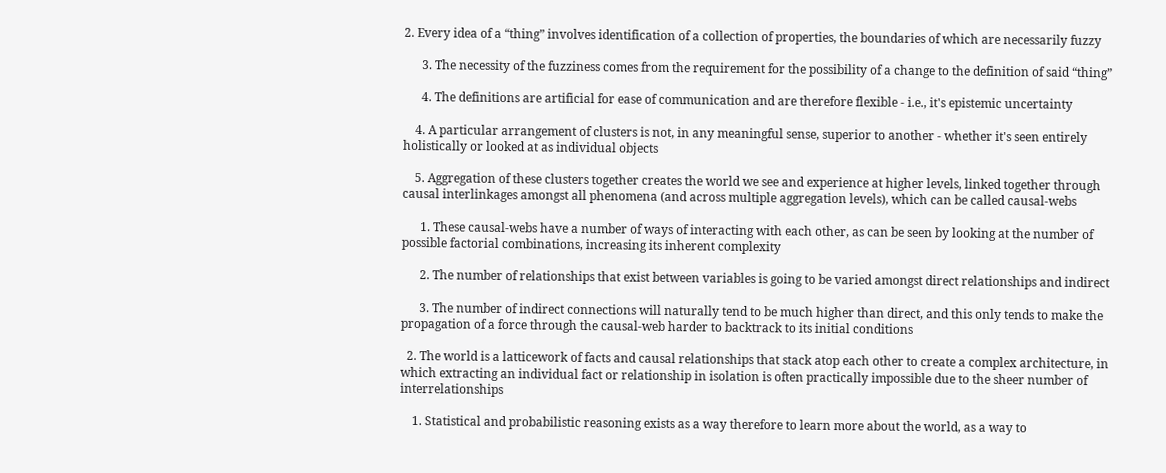2. Every idea of a “thing” involves identification of a collection of properties, the boundaries of which are necessarily fuzzy

      3. The necessity of the fuzziness comes from the requirement for the possibility of a change to the definition of said “thing”

      4. The definitions are artificial for ease of communication and are therefore flexible - i.e., it's epistemic uncertainty

    4. A particular arrangement of clusters is not, in any meaningful sense, superior to another - whether it's seen entirely holistically or looked at as individual objects

    5. Aggregation of these clusters together creates the world we see and experience at higher levels, linked together through causal interlinkages amongst all phenomena (and across multiple aggregation levels), which can be called causal-webs

      1. These causal-webs have a number of ways of interacting with each other, as can be seen by looking at the number of possible factorial combinations, increasing its inherent complexity

      2. The number of relationships that exist between variables is going to be varied amongst direct relationships and indirect

      3. The number of indirect connections will naturally tend to be much higher than direct, and this only tends to make the propagation of a force through the causal-web harder to backtrack to its initial conditions

  2. The world is a latticework of facts and causal relationships that stack atop each other to create a complex architecture, in which extracting an individual fact or relationship in isolation is often practically impossible due to the sheer number of interrelationships

    1. Statistical and probabilistic reasoning exists as a way therefore to learn more about the world, as a way to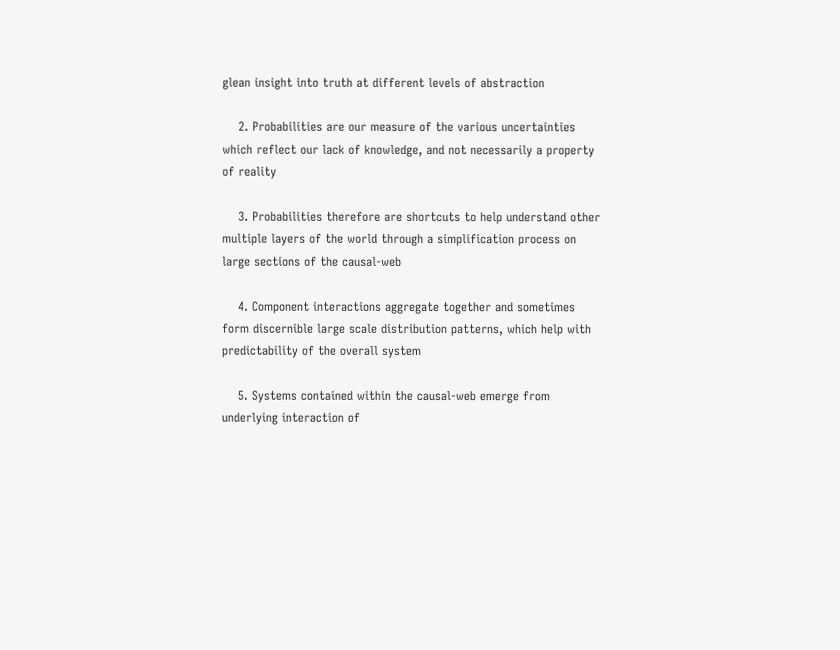glean insight into truth at different levels of abstraction

    2. Probabilities are our measure of the various uncertainties which reflect our lack of knowledge, and not necessarily a property of reality

    3. Probabilities therefore are shortcuts to help understand other multiple layers of the world through a simplification process on large sections of the causal-web

    4. Component interactions aggregate together and sometimes form discernible large scale distribution patterns, which help with predictability of the overall system

    5. Systems contained within the causal-web emerge from underlying interaction of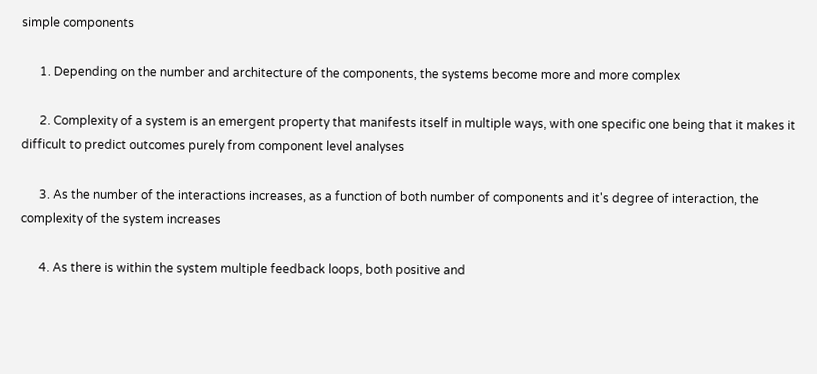simple components

      1. Depending on the number and architecture of the components, the systems become more and more complex

      2. Complexity of a system is an emergent property that manifests itself in multiple ways, with one specific one being that it makes it difficult to predict outcomes purely from component level analyses

      3. As the number of the interactions increases, as a function of both number of components and it's degree of interaction, the complexity of the system increases

      4. As there is within the system multiple feedback loops, both positive and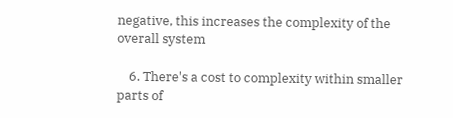negative, this increases the complexity of the overall system

    6. There's a cost to complexity within smaller parts of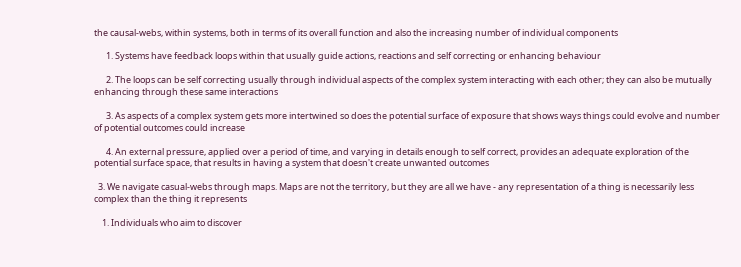the causal-webs, within systems, both in terms of its overall function and also the increasing number of individual components

      1. Systems have feedback loops within that usually guide actions, reactions and self correcting or enhancing behaviour

      2. The loops can be self correcting usually through individual aspects of the complex system interacting with each other; they can also be mutually enhancing through these same interactions

      3. As aspects of a complex system gets more intertwined so does the potential surface of exposure that shows ways things could evolve and number of potential outcomes could increase

      4. An external pressure, applied over a period of time, and varying in details enough to self correct, provides an adequate exploration of the potential surface space, that results in having a system that doesn't create unwanted outcomes

  3. We navigate casual-webs through maps. Maps are not the territory, but they are all we have - any representation of a thing is necessarily less complex than the thing it represents

    1. Individuals who aim to discover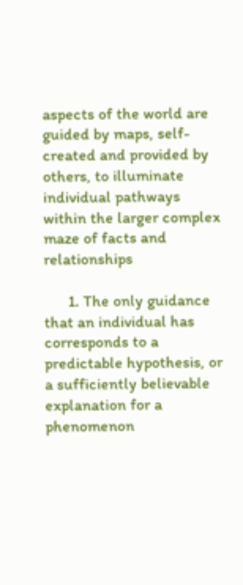aspects of the world are guided by maps, self-created and provided by others, to illuminate individual pathways within the larger complex maze of facts and relationships

      1. The only guidance that an individual has corresponds to a predictable hypothesis, or a sufficiently believable explanation for a phenomenon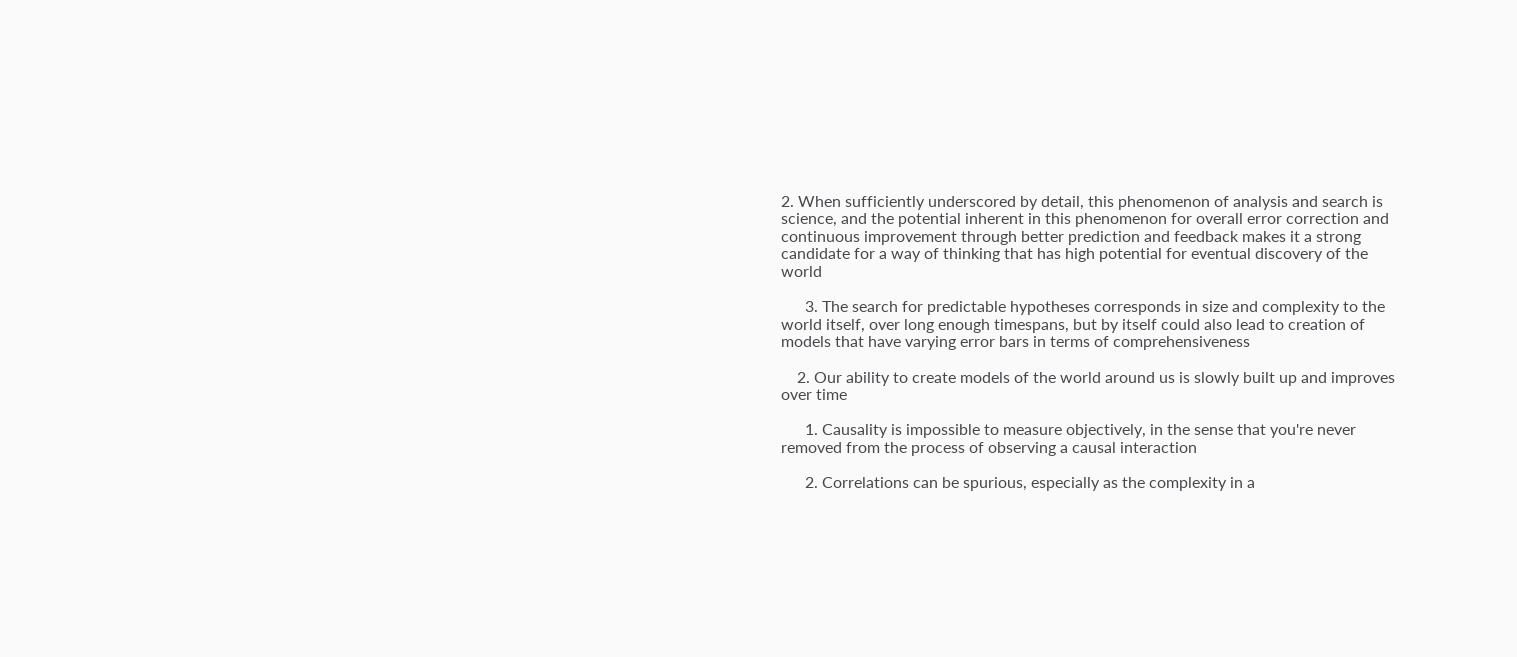2. When sufficiently underscored by detail, this phenomenon of analysis and search is science, and the potential inherent in this phenomenon for overall error correction and continuous improvement through better prediction and feedback makes it a strong candidate for a way of thinking that has high potential for eventual discovery of the world

      3. The search for predictable hypotheses corresponds in size and complexity to the world itself, over long enough timespans, but by itself could also lead to creation of models that have varying error bars in terms of comprehensiveness

    2. Our ability to create models of the world around us is slowly built up and improves over time

      1. Causality is impossible to measure objectively, in the sense that you're never removed from the process of observing a causal interaction

      2. Correlations can be spurious, especially as the complexity in a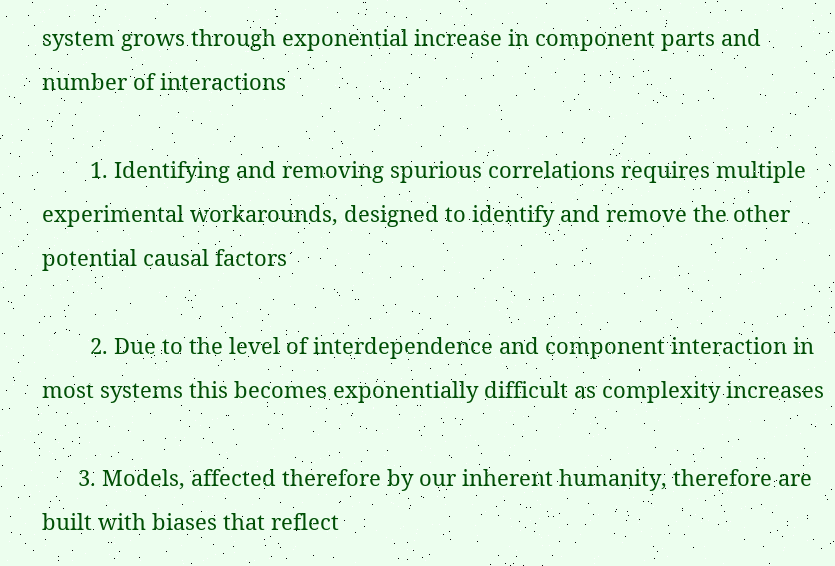system grows through exponential increase in component parts and number of interactions

        1. Identifying and removing spurious correlations requires multiple experimental workarounds, designed to identify and remove the other potential causal factors

        2. Due to the level of interdependence and component interaction in most systems this becomes exponentially difficult as complexity increases

      3. Models, affected therefore by our inherent humanity, therefore are built with biases that reflect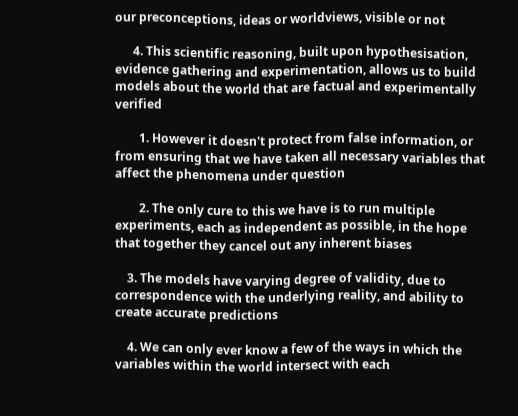our preconceptions, ideas or worldviews, visible or not

      4. This scientific reasoning, built upon hypothesisation, evidence gathering and experimentation, allows us to build models about the world that are factual and experimentally verified

        1. However it doesn't protect from false information, or from ensuring that we have taken all necessary variables that affect the phenomena under question

        2. The only cure to this we have is to run multiple experiments, each as independent as possible, in the hope that together they cancel out any inherent biases

    3. The models have varying degree of validity, due to correspondence with the underlying reality, and ability to create accurate predictions

    4. We can only ever know a few of the ways in which the variables within the world intersect with each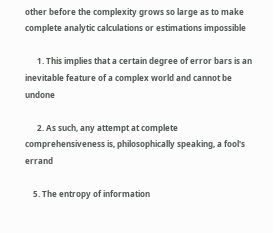other before the complexity grows so large as to make complete analytic calculations or estimations impossible

      1. This implies that a certain degree of error bars is an inevitable feature of a complex world and cannot be undone

      2. As such, any attempt at complete comprehensiveness is, philosophically speaking, a fool's errand

    5. The entropy of information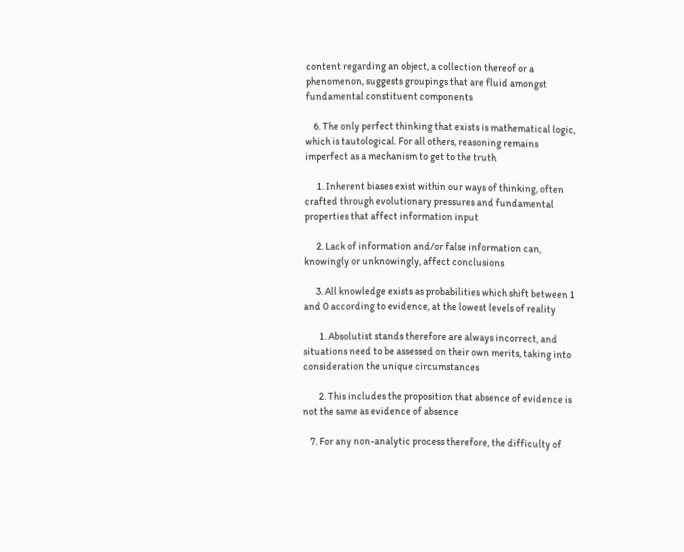content regarding an object, a collection thereof or a phenomenon, suggests groupings that are fluid amongst fundamental constituent components

    6. The only perfect thinking that exists is mathematical logic, which is tautological. For all others, reasoning remains imperfect as a mechanism to get to the truth

      1. Inherent biases exist within our ways of thinking, often crafted through evolutionary pressures and fundamental properties that affect information input

      2. Lack of information and/or false information can, knowingly or unknowingly, affect conclusions

      3. All knowledge exists as probabilities which shift between 1 and 0 according to evidence, at the lowest levels of reality

        1. Absolutist stands therefore are always incorrect, and situations need to be assessed on their own merits, taking into consideration the unique circumstances

        2. This includes the proposition that absence of evidence is not the same as evidence of absence

    7. For any non-analytic process therefore, the difficulty of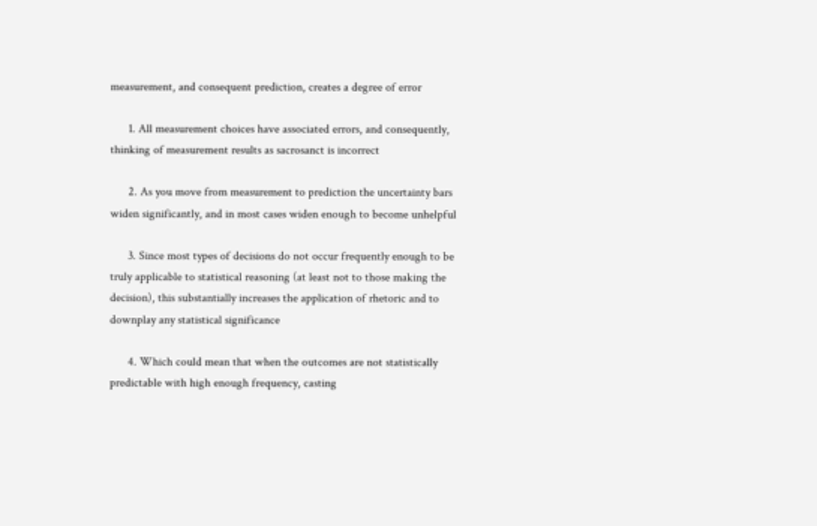measurement, and consequent prediction, creates a degree of error

      1. All measurement choices have associated errors, and consequently, thinking of measurement results as sacrosanct is incorrect

      2. As you move from measurement to prediction the uncertainty bars widen significantly, and in most cases widen enough to become unhelpful

      3. Since most types of decisions do not occur frequently enough to be truly applicable to statistical reasoning (at least not to those making the decision), this substantially increases the application of rhetoric and to downplay any statistical significance

      4. Which could mean that when the outcomes are not statistically predictable with high enough frequency, casting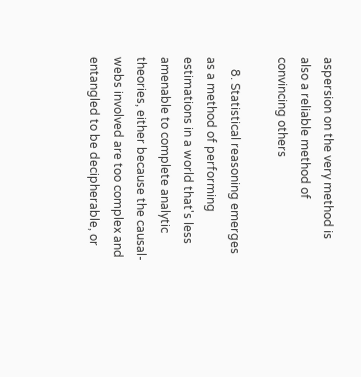aspersion on the very method is also a reliable method of convincing others

    8. Statistical reasoning emerges as a method of performing estimations in a world that's less amenable to complete analytic theories, either because the causal-webs involved are too complex and entangled to be decipherable, or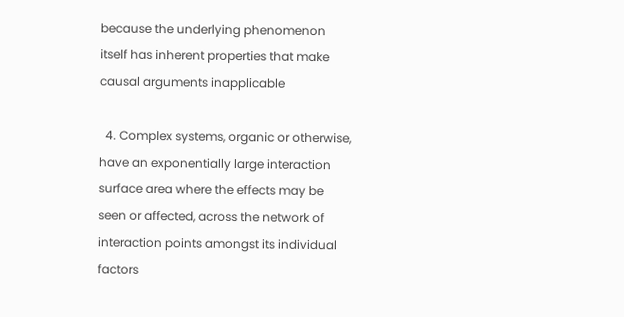because the underlying phenomenon itself has inherent properties that make causal arguments inapplicable

  4. Complex systems, organic or otherwise, have an exponentially large interaction surface area where the effects may be seen or affected, across the network of interaction points amongst its individual factors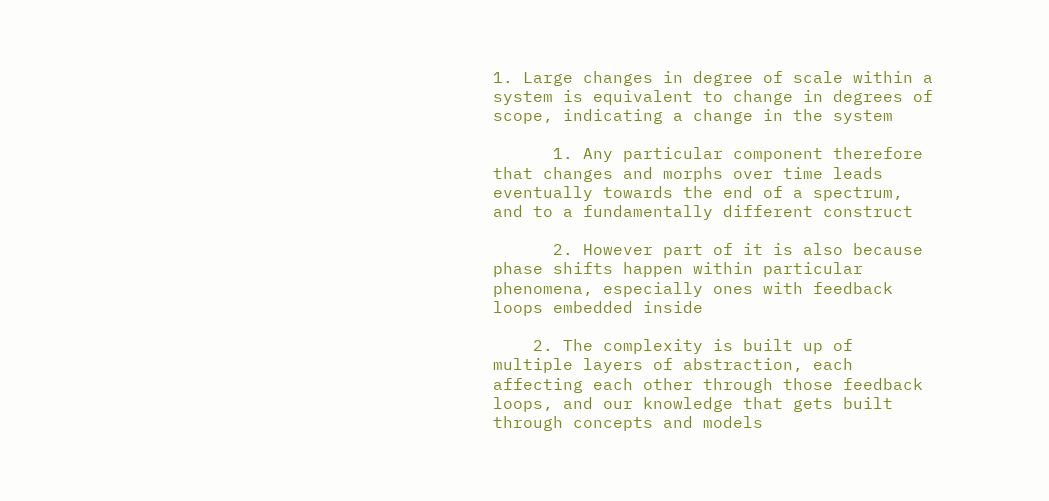1. Large changes in degree of scale within a system is equivalent to change in degrees of scope, indicating a change in the system

      1. Any particular component therefore that changes and morphs over time leads eventually towards the end of a spectrum, and to a fundamentally different construct

      2. However part of it is also because phase shifts happen within particular phenomena, especially ones with feedback loops embedded inside

    2. The complexity is built up of multiple layers of abstraction, each affecting each other through those feedback loops, and our knowledge that gets built through concepts and models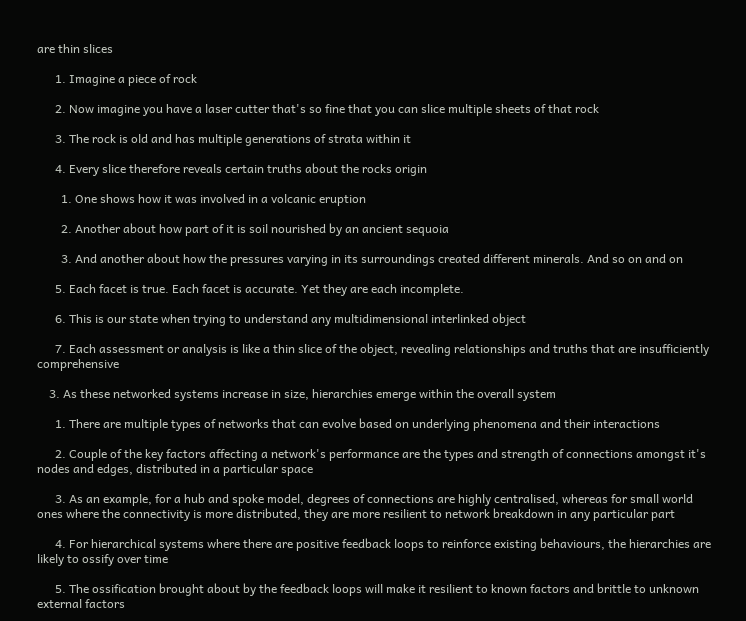are thin slices

      1. Imagine a piece of rock

      2. Now imagine you have a laser cutter that's so fine that you can slice multiple sheets of that rock

      3. The rock is old and has multiple generations of strata within it

      4. Every slice therefore reveals certain truths about the rocks origin

        1. One shows how it was involved in a volcanic eruption

        2. Another about how part of it is soil nourished by an ancient sequoia

        3. And another about how the pressures varying in its surroundings created different minerals. And so on and on

      5. Each facet is true. Each facet is accurate. Yet they are each incomplete.

      6. This is our state when trying to understand any multidimensional interlinked object

      7. Each assessment or analysis is like a thin slice of the object, revealing relationships and truths that are insufficiently comprehensive

    3. As these networked systems increase in size, hierarchies emerge within the overall system

      1. There are multiple types of networks that can evolve based on underlying phenomena and their interactions

      2. Couple of the key factors affecting a network's performance are the types and strength of connections amongst it's nodes and edges, distributed in a particular space

      3. As an example, for a hub and spoke model, degrees of connections are highly centralised, whereas for small world ones where the connectivity is more distributed, they are more resilient to network breakdown in any particular part

      4. For hierarchical systems where there are positive feedback loops to reinforce existing behaviours, the hierarchies are likely to ossify over time

      5. The ossification brought about by the feedback loops will make it resilient to known factors and brittle to unknown external factors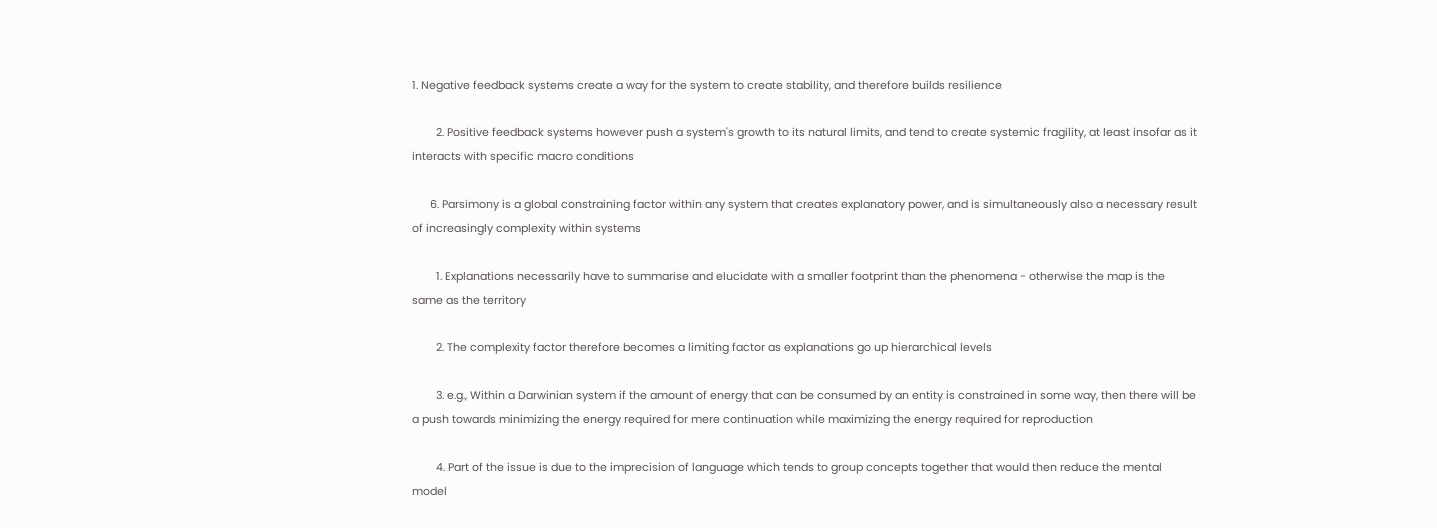1. Negative feedback systems create a way for the system to create stability, and therefore builds resilience

        2. Positive feedback systems however push a system's growth to its natural limits, and tend to create systemic fragility, at least insofar as it interacts with specific macro conditions

      6. Parsimony is a global constraining factor within any system that creates explanatory power, and is simultaneously also a necessary result of increasingly complexity within systems

        1. Explanations necessarily have to summarise and elucidate with a smaller footprint than the phenomena - otherwise the map is the same as the territory

        2. The complexity factor therefore becomes a limiting factor as explanations go up hierarchical levels

        3. e.g., Within a Darwinian system if the amount of energy that can be consumed by an entity is constrained in some way, then there will be a push towards minimizing the energy required for mere continuation while maximizing the energy required for reproduction

        4. Part of the issue is due to the imprecision of language which tends to group concepts together that would then reduce the mental model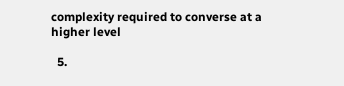complexity required to converse at a higher level

  5.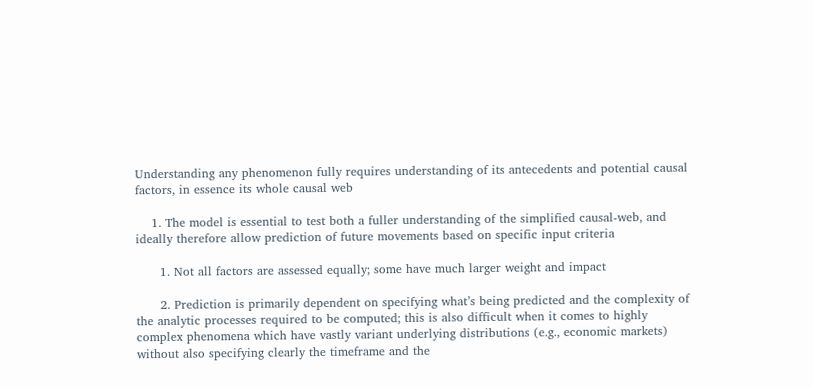Understanding any phenomenon fully requires understanding of its antecedents and potential causal factors, in essence its whole causal web

    1. The model is essential to test both a fuller understanding of the simplified causal-web, and ideally therefore allow prediction of future movements based on specific input criteria

      1. Not all factors are assessed equally; some have much larger weight and impact

      2. Prediction is primarily dependent on specifying what’s being predicted and the complexity of the analytic processes required to be computed; this is also difficult when it comes to highly complex phenomena which have vastly variant underlying distributions (e.g., economic markets) without also specifying clearly the timeframe and the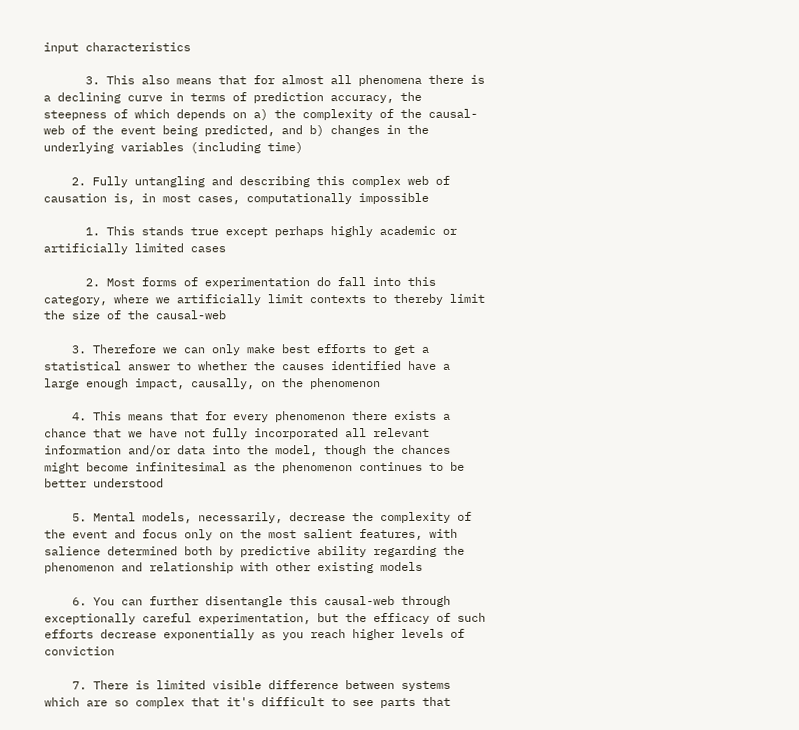input characteristics

      3. This also means that for almost all phenomena there is a declining curve in terms of prediction accuracy, the steepness of which depends on a) the complexity of the causal-web of the event being predicted, and b) changes in the underlying variables (including time)

    2. Fully untangling and describing this complex web of causation is, in most cases, computationally impossible

      1. This stands true except perhaps highly academic or artificially limited cases

      2. Most forms of experimentation do fall into this category, where we artificially limit contexts to thereby limit the size of the causal-web

    3. Therefore we can only make best efforts to get a statistical answer to whether the causes identified have a large enough impact, causally, on the phenomenon

    4. This means that for every phenomenon there exists a chance that we have not fully incorporated all relevant information and/or data into the model, though the chances might become infinitesimal as the phenomenon continues to be better understood

    5. Mental models, necessarily, decrease the complexity of the event and focus only on the most salient features, with salience determined both by predictive ability regarding the phenomenon and relationship with other existing models

    6. You can further disentangle this causal-web through exceptionally careful experimentation, but the efficacy of such efforts decrease exponentially as you reach higher levels of conviction

    7. There is limited visible difference between systems which are so complex that it's difficult to see parts that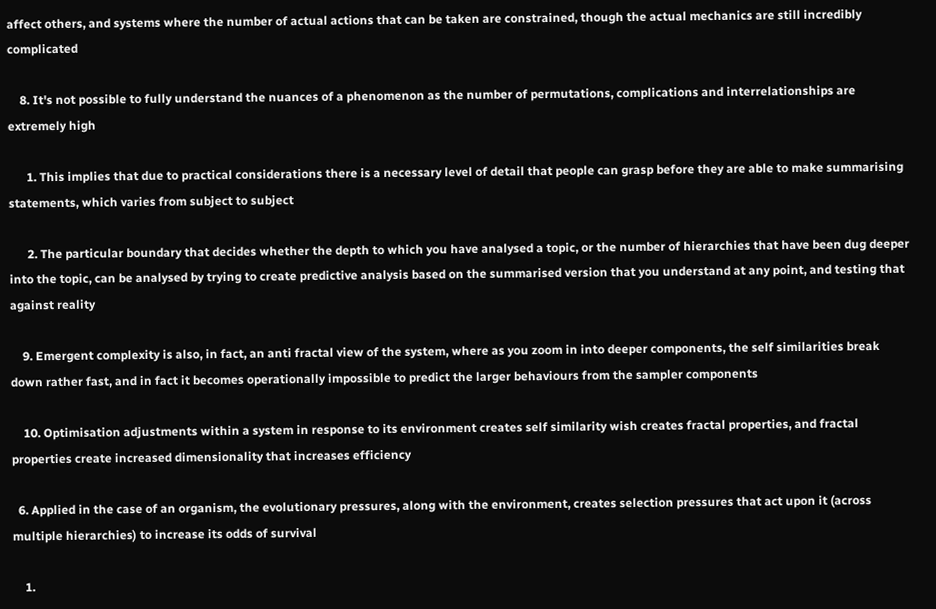affect others, and systems where the number of actual actions that can be taken are constrained, though the actual mechanics are still incredibly complicated

    8. It's not possible to fully understand the nuances of a phenomenon as the number of permutations, complications and interrelationships are extremely high

      1. This implies that due to practical considerations there is a necessary level of detail that people can grasp before they are able to make summarising statements, which varies from subject to subject

      2. The particular boundary that decides whether the depth to which you have analysed a topic, or the number of hierarchies that have been dug deeper into the topic, can be analysed by trying to create predictive analysis based on the summarised version that you understand at any point, and testing that against reality

    9. Emergent complexity is also, in fact, an anti fractal view of the system, where as you zoom in into deeper components, the self similarities break down rather fast, and in fact it becomes operationally impossible to predict the larger behaviours from the sampler components

    10. Optimisation adjustments within a system in response to its environment creates self similarity wish creates fractal properties, and fractal properties create increased dimensionality that increases efficiency

  6. Applied in the case of an organism, the evolutionary pressures, along with the environment, creates selection pressures that act upon it (across multiple hierarchies) to increase its odds of survival

    1.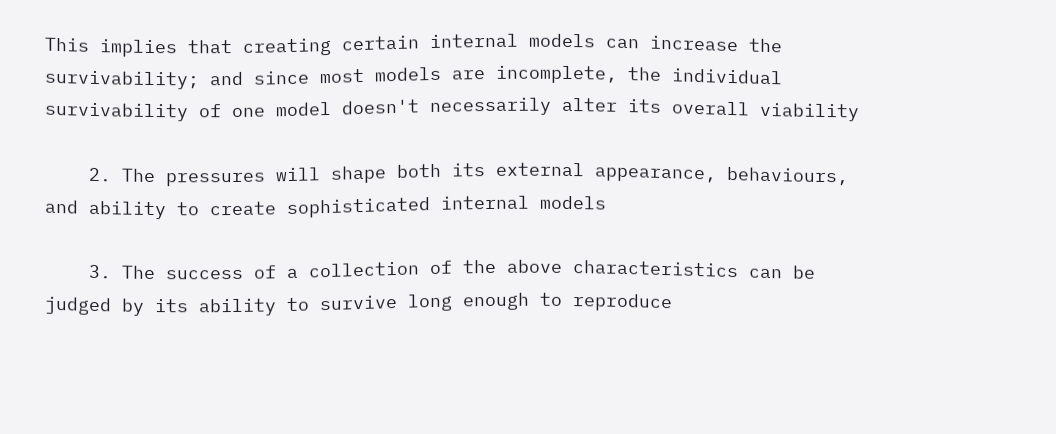This implies that creating certain internal models can increase the survivability; and since most models are incomplete, the individual survivability of one model doesn't necessarily alter its overall viability

    2. The pressures will shape both its external appearance, behaviours, and ability to create sophisticated internal models

    3. The success of a collection of the above characteristics can be judged by its ability to survive long enough to reproduce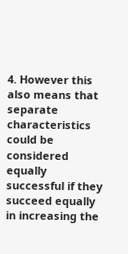4. However this also means that separate characteristics could be considered equally successful if they succeed equally in increasing the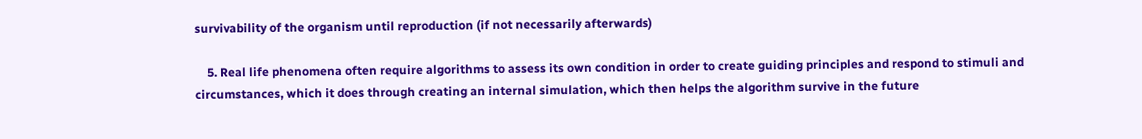survivability of the organism until reproduction (if not necessarily afterwards)

    5. Real life phenomena often require algorithms to assess its own condition in order to create guiding principles and respond to stimuli and circumstances, which it does through creating an internal simulation, which then helps the algorithm survive in the future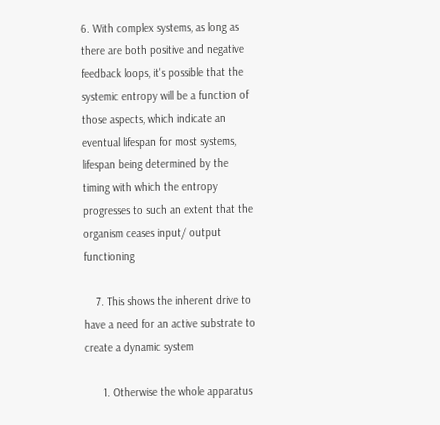6. With complex systems, as long as there are both positive and negative feedback loops, it's possible that the systemic entropy will be a function of those aspects, which indicate an eventual lifespan for most systems, lifespan being determined by the timing with which the entropy progresses to such an extent that the organism ceases input/ output functioning

    7. This shows the inherent drive to have a need for an active substrate to create a dynamic system

      1. Otherwise the whole apparatus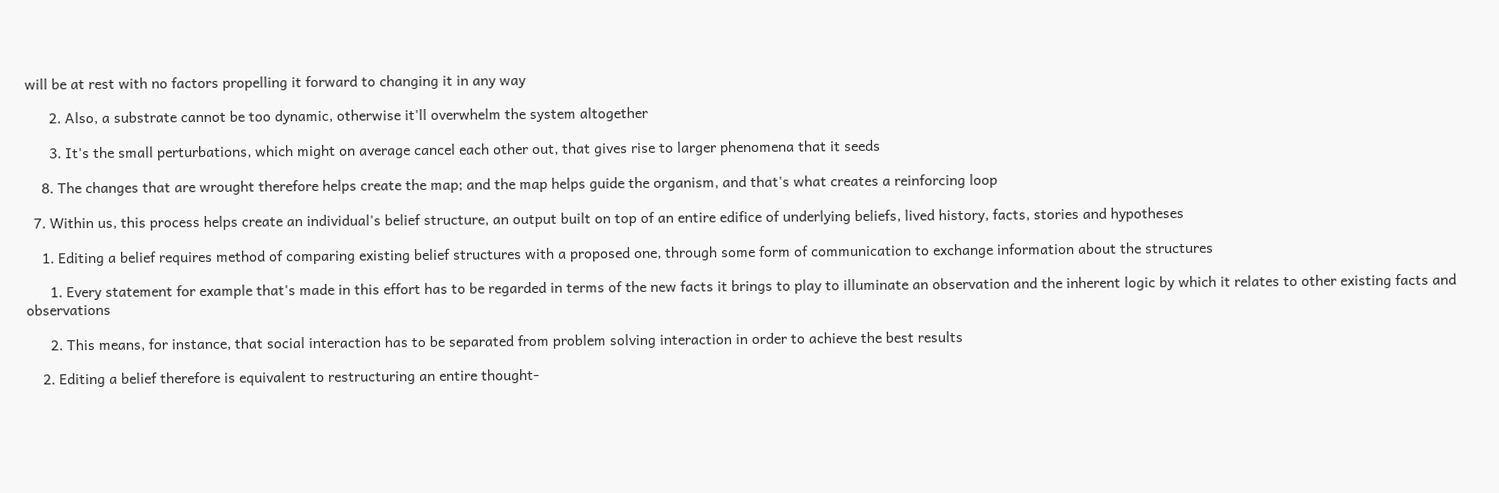will be at rest with no factors propelling it forward to changing it in any way

      2. Also, a substrate cannot be too dynamic, otherwise it'll overwhelm the system altogether

      3. It's the small perturbations, which might on average cancel each other out, that gives rise to larger phenomena that it seeds

    8. The changes that are wrought therefore helps create the map; and the map helps guide the organism, and that's what creates a reinforcing loop

  7. Within us, this process helps create an individual's belief structure, an output built on top of an entire edifice of underlying beliefs, lived history, facts, stories and hypotheses

    1. Editing a belief requires method of comparing existing belief structures with a proposed one, through some form of communication to exchange information about the structures

      1. Every statement for example that's made in this effort has to be regarded in terms of the new facts it brings to play to illuminate an observation and the inherent logic by which it relates to other existing facts and observations

      2. This means, for instance, that social interaction has to be separated from problem solving interaction in order to achieve the best results

    2. Editing a belief therefore is equivalent to restructuring an entire thought-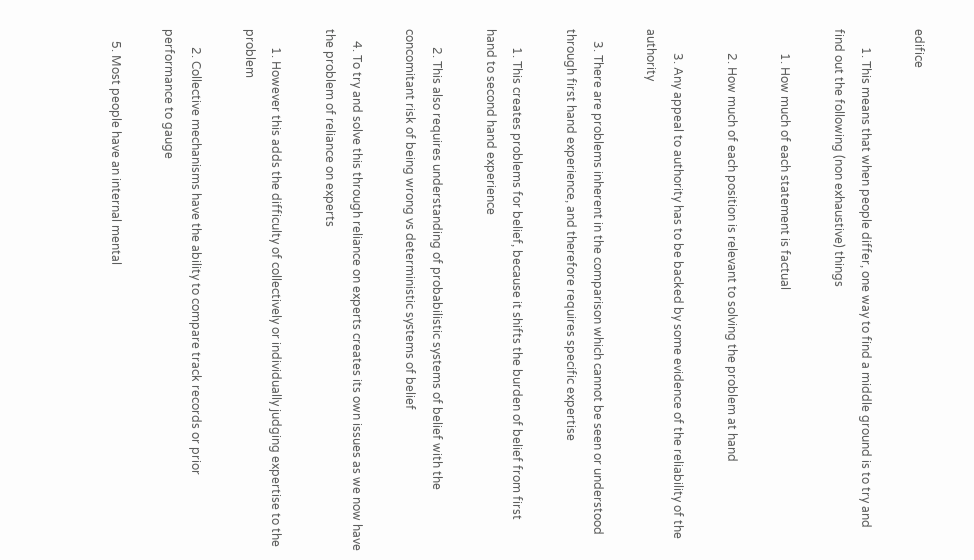edifice

      1. This means that when people differ, one way to find a middle ground is to try and find out the following (non exhaustive) things

        1. How much of each statement is factual

        2. How much of each position is relevant to solving the problem at hand

        3. Any appeal to authority has to be backed by some evidence of the reliability of the authority

    3. There are problems inherent in the comparison which cannot be seen or understood through first hand experience, and therefore requires specific expertise

      1. This creates problems for belief, because it shifts the burden of belief from first hand to second hand experience

      2. This also requires understanding of probabilistic systems of belief with the concomitant risk of being wrong vs deterministic systems of belief

    4. To try and solve this through reliance on experts creates its own issues as we now have the problem of reliance on experts

      1. However this adds the difficulty of collectively or individually judging expertise to the problem

      2. Collective mechanisms have the ability to compare track records or prior performance to gauge

    5. Most people have an internal mental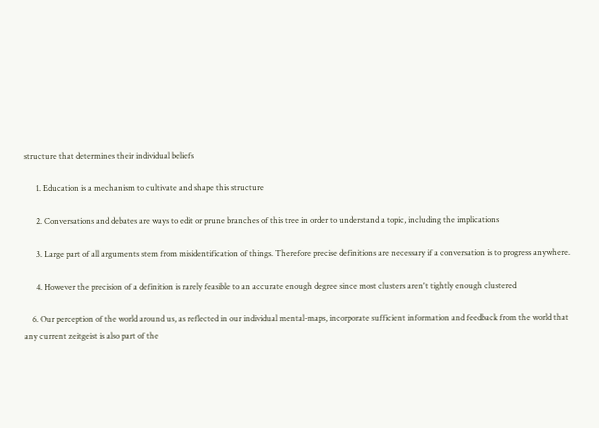structure that determines their individual beliefs

      1. Education is a mechanism to cultivate and shape this structure

      2. Conversations and debates are ways to edit or prune branches of this tree in order to understand a topic, including the implications

      3. Large part of all arguments stem from misidentification of things. Therefore precise definitions are necessary if a conversation is to progress anywhere.

      4. However the precision of a definition is rarely feasible to an accurate enough degree since most clusters aren't tightly enough clustered

    6. Our perception of the world around us, as reflected in our individual mental-maps, incorporate sufficient information and feedback from the world that any current zeitgeist is also part of the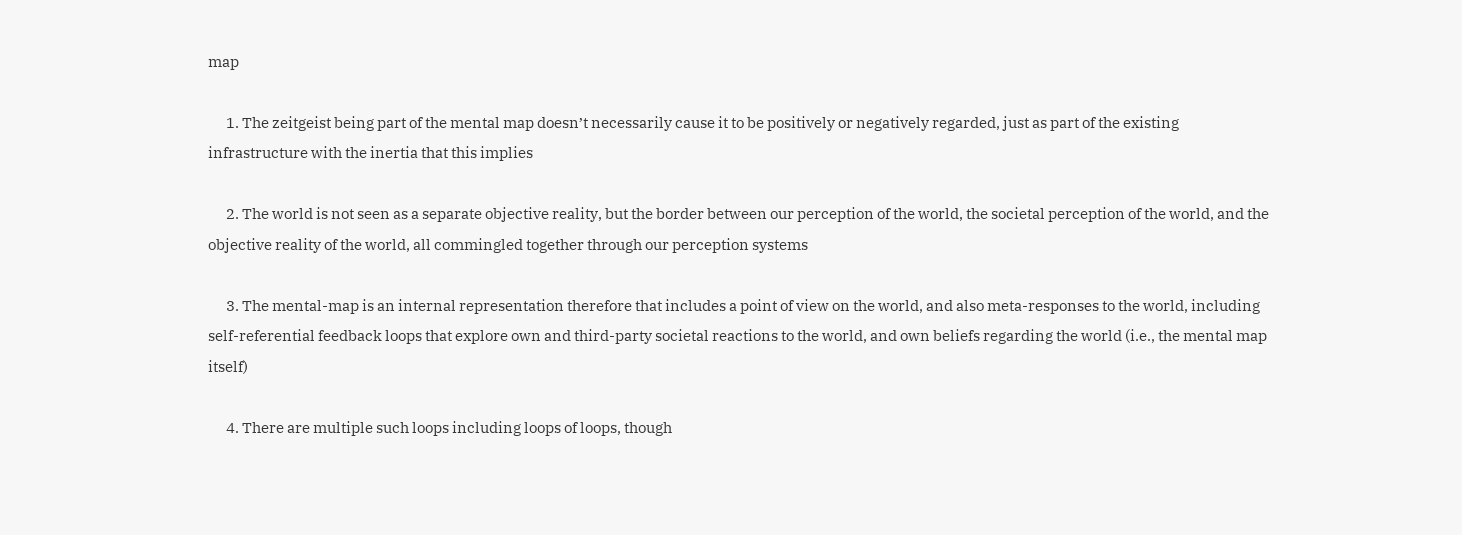map

      1. The zeitgeist being part of the mental map doesn’t necessarily cause it to be positively or negatively regarded, just as part of the existing infrastructure with the inertia that this implies

      2. The world is not seen as a separate objective reality, but the border between our perception of the world, the societal perception of the world, and the objective reality of the world, all commingled together through our perception systems

      3. The mental-map is an internal representation therefore that includes a point of view on the world, and also meta-responses to the world, including self-referential feedback loops that explore own and third-party societal reactions to the world, and own beliefs regarding the world (i.e., the mental map itself)

      4. There are multiple such loops including loops of loops, though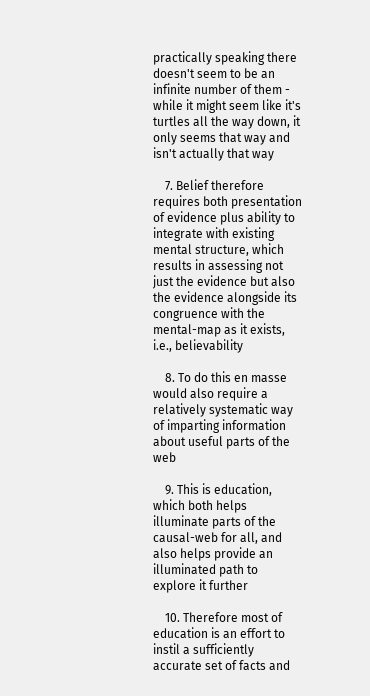practically speaking there doesn't seem to be an infinite number of them - while it might seem like it's turtles all the way down, it only seems that way and isn't actually that way

    7. Belief therefore requires both presentation of evidence plus ability to integrate with existing mental structure, which results in assessing not just the evidence but also the evidence alongside its congruence with the mental-map as it exists, i.e., believability

    8. To do this en masse would also require a relatively systematic way of imparting information about useful parts of the web

    9. This is education, which both helps illuminate parts of the causal-web for all, and also helps provide an illuminated path to explore it further

    10. Therefore most of education is an effort to instil a sufficiently accurate set of facts and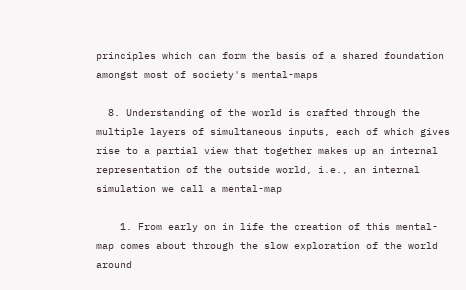principles which can form the basis of a shared foundation amongst most of society's mental-maps

  8. Understanding of the world is crafted through the multiple layers of simultaneous inputs, each of which gives rise to a partial view that together makes up an internal representation of the outside world, i.e., an internal simulation we call a mental-map

    1. From early on in life the creation of this mental-map comes about through the slow exploration of the world around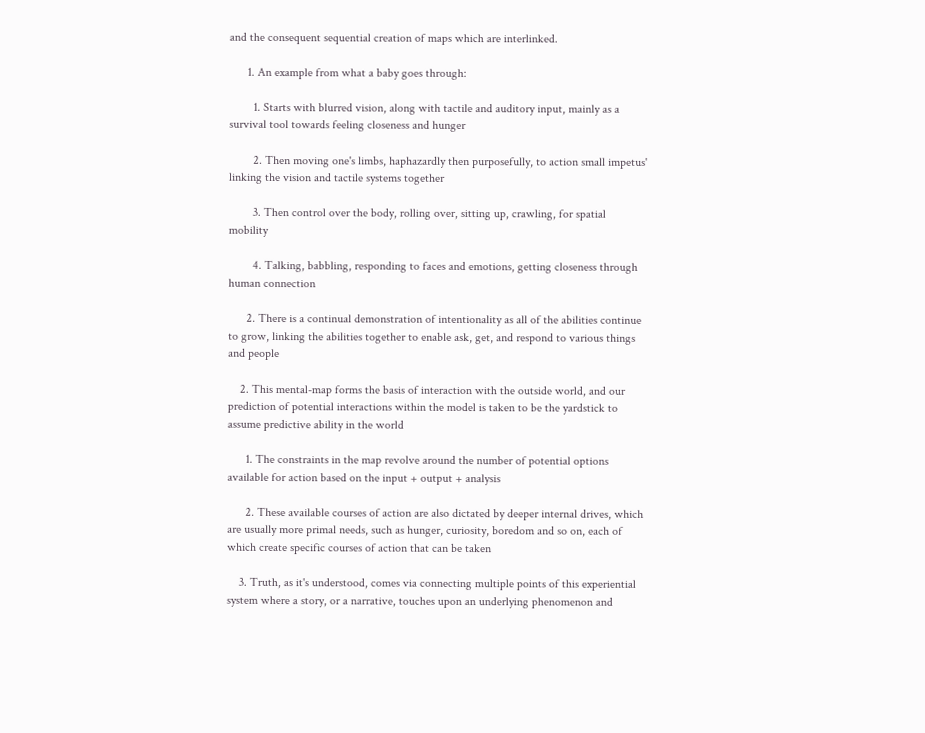and the consequent sequential creation of maps which are interlinked.

      1. An example from what a baby goes through:

        1. Starts with blurred vision, along with tactile and auditory input, mainly as a survival tool towards feeling closeness and hunger

        2. Then moving one's limbs, haphazardly then purposefully, to action small impetus' linking the vision and tactile systems together

        3. Then control over the body, rolling over, sitting up, crawling, for spatial mobility

        4. Talking, babbling, responding to faces and emotions, getting closeness through human connection

      2. There is a continual demonstration of intentionality as all of the abilities continue to grow, linking the abilities together to enable ask, get, and respond to various things and people

    2. This mental-map forms the basis of interaction with the outside world, and our prediction of potential interactions within the model is taken to be the yardstick to assume predictive ability in the world

      1. The constraints in the map revolve around the number of potential options available for action based on the input + output + analysis

      2. These available courses of action are also dictated by deeper internal drives, which are usually more primal needs, such as hunger, curiosity, boredom and so on, each of which create specific courses of action that can be taken

    3. Truth, as it's understood, comes via connecting multiple points of this experiential system where a story, or a narrative, touches upon an underlying phenomenon and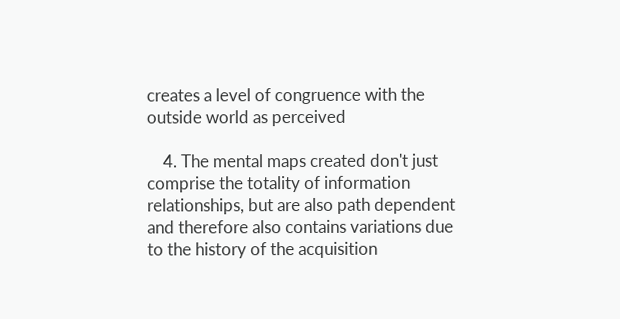creates a level of congruence with the outside world as perceived

    4. The mental maps created don't just comprise the totality of information relationships, but are also path dependent and therefore also contains variations due to the history of the acquisition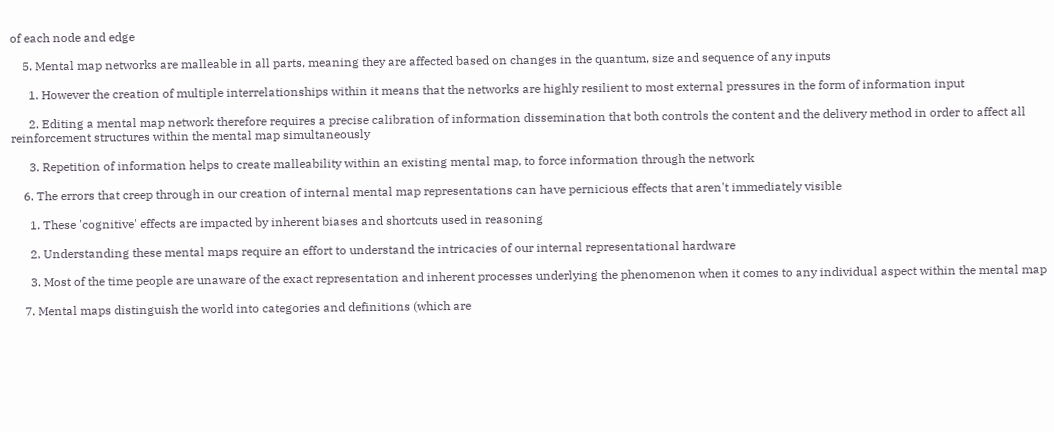of each node and edge

    5. Mental map networks are malleable in all parts, meaning they are affected based on changes in the quantum, size and sequence of any inputs

      1. However the creation of multiple interrelationships within it means that the networks are highly resilient to most external pressures in the form of information input

      2. Editing a mental map network therefore requires a precise calibration of information dissemination that both controls the content and the delivery method in order to affect all reinforcement structures within the mental map simultaneously

      3. Repetition of information helps to create malleability within an existing mental map, to force information through the network

    6. The errors that creep through in our creation of internal mental map representations can have pernicious effects that aren't immediately visible

      1. These 'cognitive' effects are impacted by inherent biases and shortcuts used in reasoning

      2. Understanding these mental maps require an effort to understand the intricacies of our internal representational hardware

      3. Most of the time people are unaware of the exact representation and inherent processes underlying the phenomenon when it comes to any individual aspect within the mental map

    7. Mental maps distinguish the world into categories and definitions (which are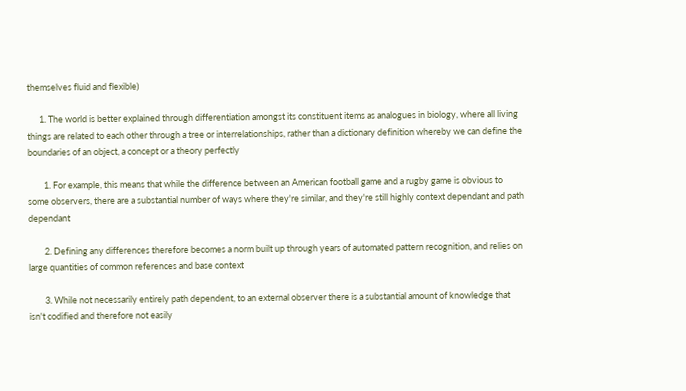themselves fluid and flexible)

      1. The world is better explained through differentiation amongst its constituent items as analogues in biology, where all living things are related to each other through a tree or interrelationships, rather than a dictionary definition whereby we can define the boundaries of an object, a concept or a theory perfectly

        1. For example, this means that while the difference between an American football game and a rugby game is obvious to some observers, there are a substantial number of ways where they're similar, and they're still highly context dependant and path dependant

        2. Defining any differences therefore becomes a norm built up through years of automated pattern recognition, and relies on large quantities of common references and base context

        3. While not necessarily entirely path dependent, to an external observer there is a substantial amount of knowledge that isn't codified and therefore not easily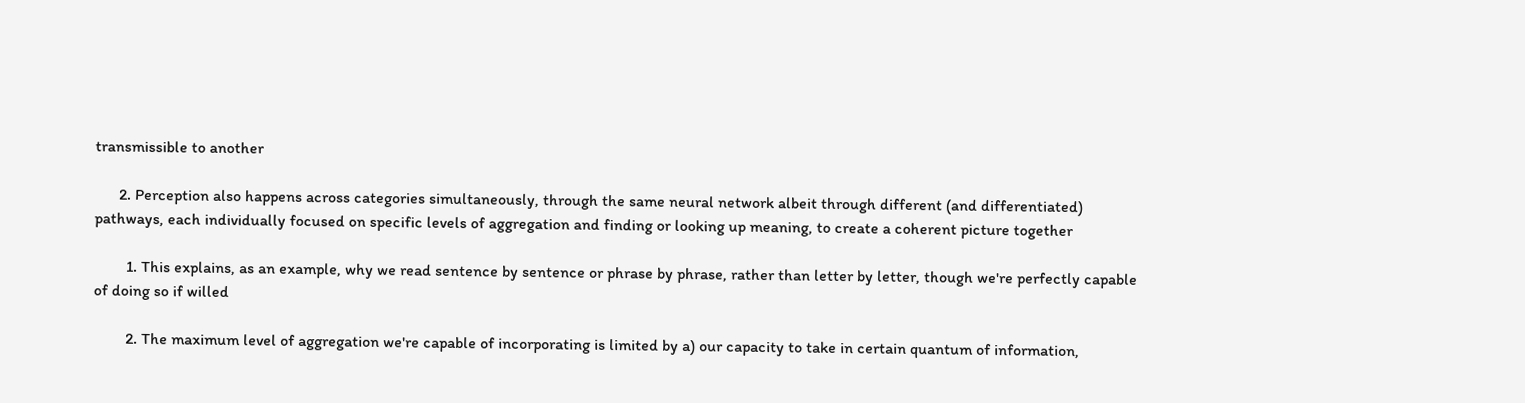transmissible to another

      2. Perception also happens across categories simultaneously, through the same neural network albeit through different (and differentiated) pathways, each individually focused on specific levels of aggregation and finding or looking up meaning, to create a coherent picture together

        1. This explains, as an example, why we read sentence by sentence or phrase by phrase, rather than letter by letter, though we're perfectly capable of doing so if willed

        2. The maximum level of aggregation we're capable of incorporating is limited by a) our capacity to take in certain quantum of information,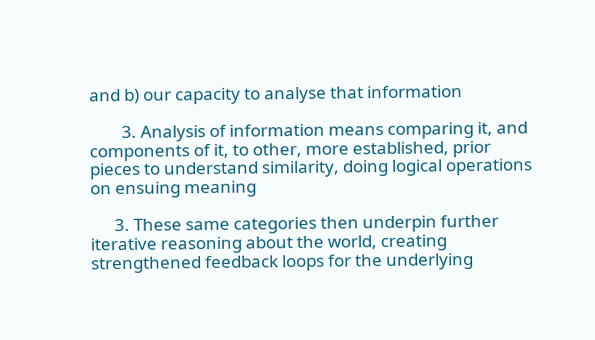and b) our capacity to analyse that information

        3. Analysis of information means comparing it, and components of it, to other, more established, prior pieces to understand similarity, doing logical operations on ensuing meaning

      3. These same categories then underpin further iterative reasoning about the world, creating strengthened feedback loops for the underlying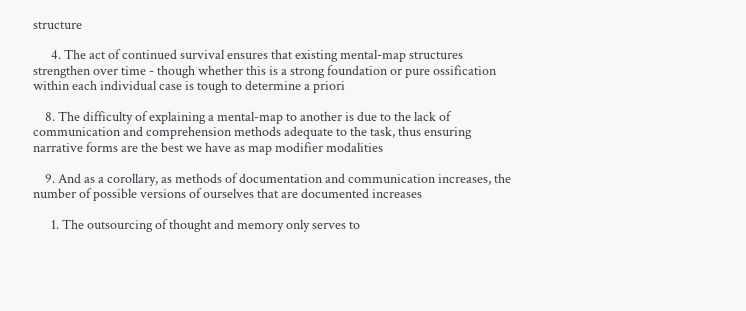structure

      4. The act of continued survival ensures that existing mental-map structures strengthen over time - though whether this is a strong foundation or pure ossification within each individual case is tough to determine a priori

    8. The difficulty of explaining a mental-map to another is due to the lack of communication and comprehension methods adequate to the task, thus ensuring narrative forms are the best we have as map modifier modalities

    9. And as a corollary, as methods of documentation and communication increases, the number of possible versions of ourselves that are documented increases

      1. The outsourcing of thought and memory only serves to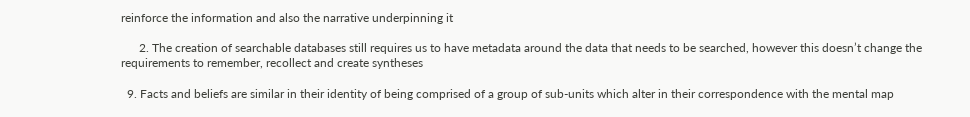reinforce the information and also the narrative underpinning it

      2. The creation of searchable databases still requires us to have metadata around the data that needs to be searched, however this doesn’t change the requirements to remember, recollect and create syntheses

  9. Facts and beliefs are similar in their identity of being comprised of a group of sub-units which alter in their correspondence with the mental map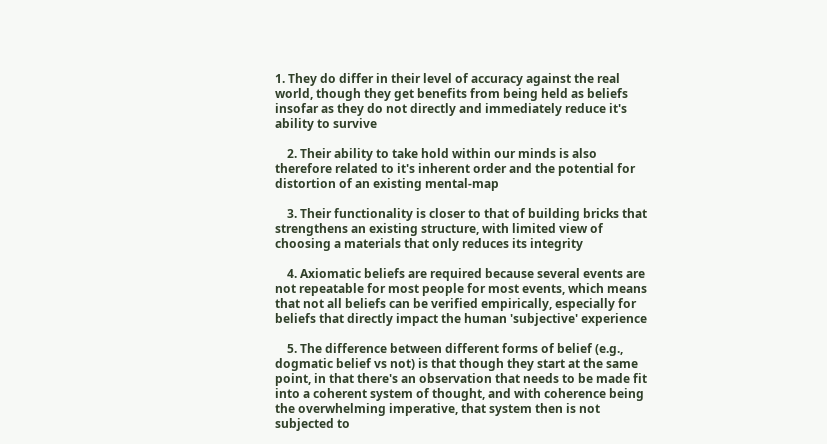1. They do differ in their level of accuracy against the real world, though they get benefits from being held as beliefs insofar as they do not directly and immediately reduce it's ability to survive

    2. Their ability to take hold within our minds is also therefore related to it's inherent order and the potential for distortion of an existing mental-map

    3. Their functionality is closer to that of building bricks that strengthens an existing structure, with limited view of choosing a materials that only reduces its integrity

    4. Axiomatic beliefs are required because several events are not repeatable for most people for most events, which means that not all beliefs can be verified empirically, especially for beliefs that directly impact the human 'subjective' experience

    5. The difference between different forms of belief (e.g., dogmatic belief vs not) is that though they start at the same point, in that there's an observation that needs to be made fit into a coherent system of thought, and with coherence being the overwhelming imperative, that system then is not subjected to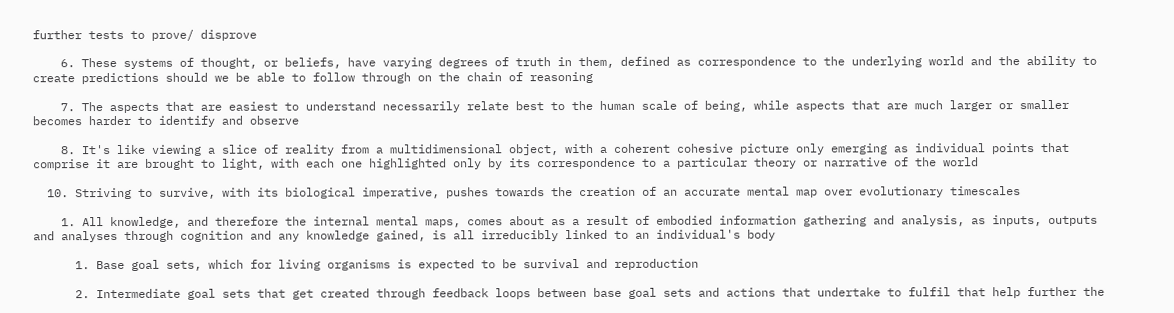further tests to prove/ disprove

    6. These systems of thought, or beliefs, have varying degrees of truth in them, defined as correspondence to the underlying world and the ability to create predictions should we be able to follow through on the chain of reasoning

    7. The aspects that are easiest to understand necessarily relate best to the human scale of being, while aspects that are much larger or smaller becomes harder to identify and observe

    8. It's like viewing a slice of reality from a multidimensional object, with a coherent cohesive picture only emerging as individual points that comprise it are brought to light, with each one highlighted only by its correspondence to a particular theory or narrative of the world

  10. Striving to survive, with its biological imperative, pushes towards the creation of an accurate mental map over evolutionary timescales

    1. All knowledge, and therefore the internal mental maps, comes about as a result of embodied information gathering and analysis, as inputs, outputs and analyses through cognition and any knowledge gained, is all irreducibly linked to an individual's body

      1. Base goal sets, which for living organisms is expected to be survival and reproduction

      2. Intermediate goal sets that get created through feedback loops between base goal sets and actions that undertake to fulfil that help further the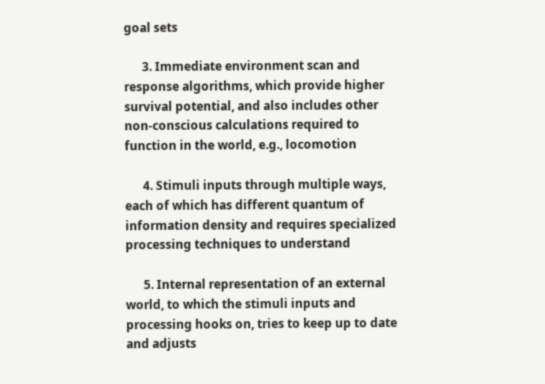goal sets

      3. Immediate environment scan and response algorithms, which provide higher survival potential, and also includes other non-conscious calculations required to function in the world, e.g., locomotion

      4. Stimuli inputs through multiple ways, each of which has different quantum of information density and requires specialized processing techniques to understand

      5. Internal representation of an external world, to which the stimuli inputs and processing hooks on, tries to keep up to date and adjusts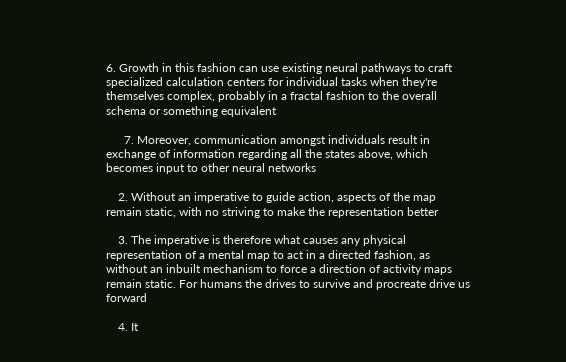6. Growth in this fashion can use existing neural pathways to craft specialized calculation centers for individual tasks when they're themselves complex, probably in a fractal fashion to the overall schema or something equivalent

      7. Moreover, communication amongst individuals result in exchange of information regarding all the states above, which becomes input to other neural networks

    2. Without an imperative to guide action, aspects of the map remain static, with no striving to make the representation better

    3. The imperative is therefore what causes any physical representation of a mental map to act in a directed fashion, as without an inbuilt mechanism to force a direction of activity maps remain static. For humans the drives to survive and procreate drive us forward

    4. It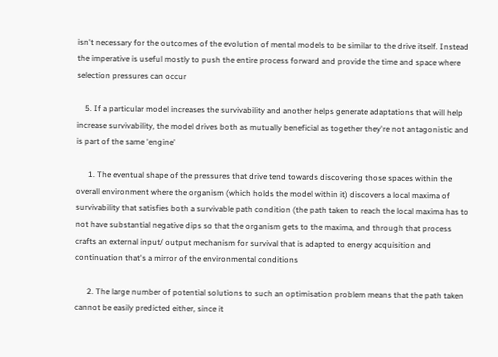isn't necessary for the outcomes of the evolution of mental models to be similar to the drive itself. Instead the imperative is useful mostly to push the entire process forward and provide the time and space where selection pressures can occur

    5. If a particular model increases the survivability and another helps generate adaptations that will help increase survivability, the model drives both as mutually beneficial as together they're not antagonistic and is part of the same 'engine'

      1. The eventual shape of the pressures that drive tend towards discovering those spaces within the overall environment where the organism (which holds the model within it) discovers a local maxima of survivability that satisfies both a survivable path condition (the path taken to reach the local maxima has to not have substantial negative dips so that the organism gets to the maxima, and through that process crafts an external input/ output mechanism for survival that is adapted to energy acquisition and continuation that's a mirror of the environmental conditions

      2. The large number of potential solutions to such an optimisation problem means that the path taken cannot be easily predicted either, since it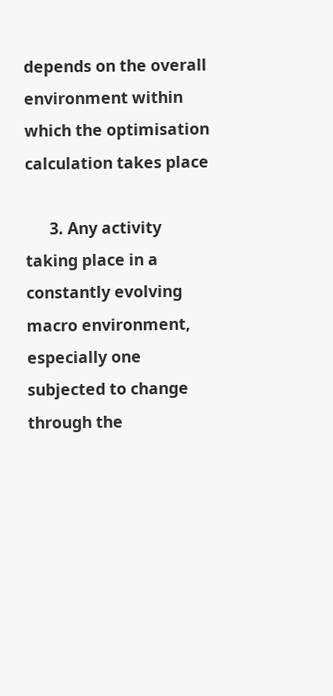depends on the overall environment within which the optimisation calculation takes place

      3. Any activity taking place in a constantly evolving macro environment, especially one subjected to change through the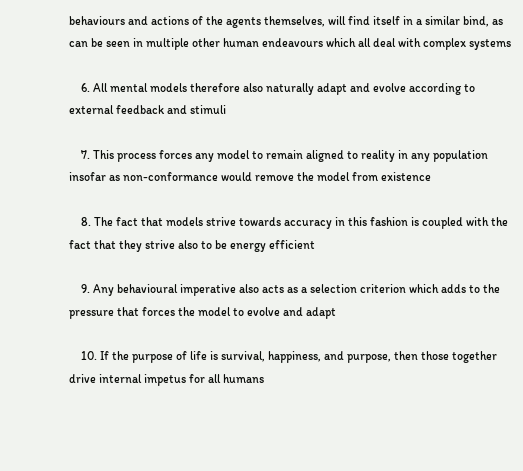behaviours and actions of the agents themselves, will find itself in a similar bind, as can be seen in multiple other human endeavours which all deal with complex systems

    6. All mental models therefore also naturally adapt and evolve according to external feedback and stimuli

    7. This process forces any model to remain aligned to reality in any population insofar as non-conformance would remove the model from existence

    8. The fact that models strive towards accuracy in this fashion is coupled with the fact that they strive also to be energy efficient

    9. Any behavioural imperative also acts as a selection criterion which adds to the pressure that forces the model to evolve and adapt

    10. If the purpose of life is survival, happiness, and purpose, then those together drive internal impetus for all humans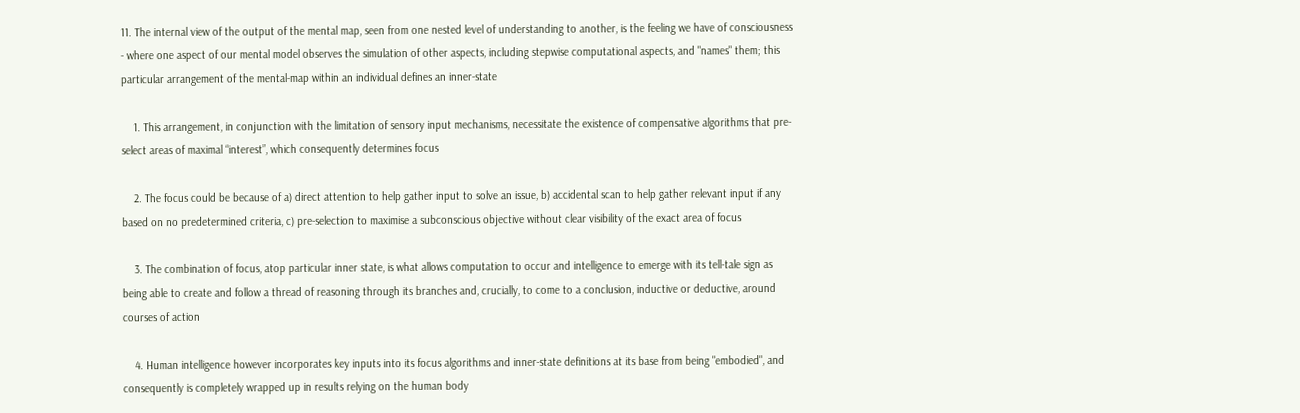11. The internal view of the output of the mental map, seen from one nested level of understanding to another, is the feeling we have of consciousness - where one aspect of our mental model observes the simulation of other aspects, including stepwise computational aspects, and "names" them; this particular arrangement of the mental-map within an individual defines an inner-state

    1. This arrangement, in conjunction with the limitation of sensory input mechanisms, necessitate the existence of compensative algorithms that pre-select areas of maximal “interest”, which consequently determines focus

    2. The focus could be because of a) direct attention to help gather input to solve an issue, b) accidental scan to help gather relevant input if any based on no predetermined criteria, c) pre-selection to maximise a subconscious objective without clear visibility of the exact area of focus

    3. The combination of focus, atop particular inner state, is what allows computation to occur and intelligence to emerge with its tell-tale sign as being able to create and follow a thread of reasoning through its branches and, crucially, to come to a conclusion, inductive or deductive, around courses of action

    4. Human intelligence however incorporates key inputs into its focus algorithms and inner-state definitions at its base from being "embodied", and consequently is completely wrapped up in results relying on the human body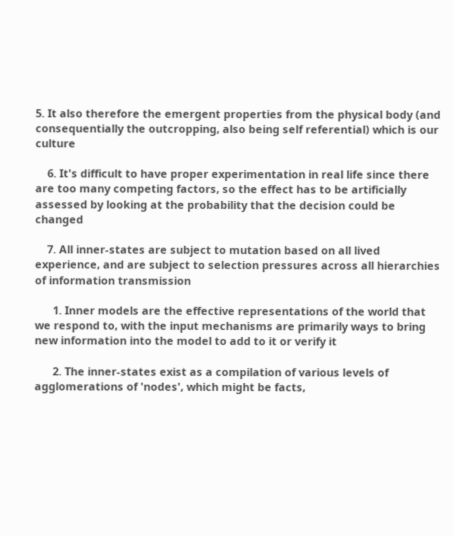5. It also therefore the emergent properties from the physical body (and consequentially the outcropping, also being self referential) which is our culture

    6. It's difficult to have proper experimentation in real life since there are too many competing factors, so the effect has to be artificially assessed by looking at the probability that the decision could be changed

    7. All inner-states are subject to mutation based on all lived experience, and are subject to selection pressures across all hierarchies of information transmission

      1. Inner models are the effective representations of the world that we respond to, with the input mechanisms are primarily ways to bring new information into the model to add to it or verify it

      2. The inner-states exist as a compilation of various levels of agglomerations of 'nodes', which might be facts,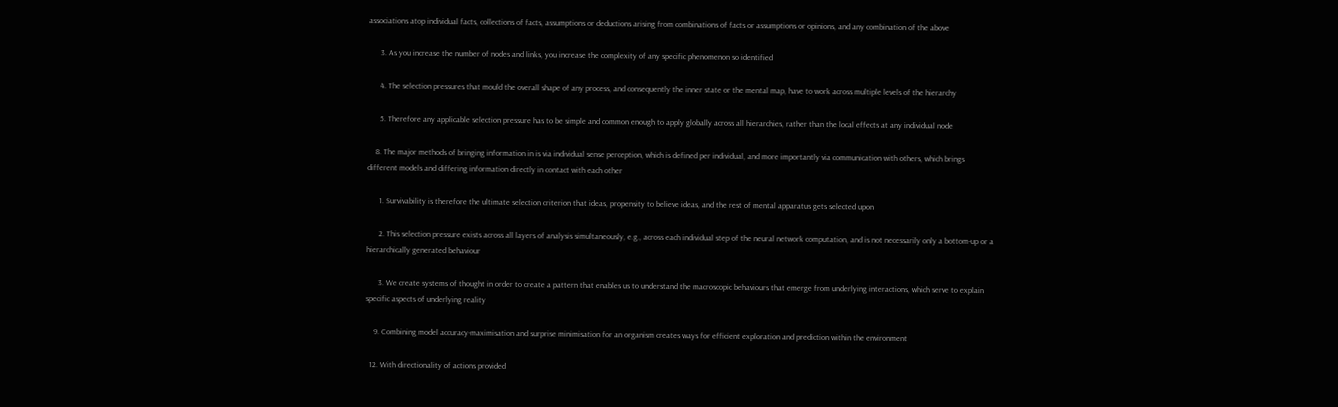associations atop individual facts, collections of facts, assumptions or deductions arising from combinations of facts or assumptions or opinions, and any combination of the above

      3. As you increase the number of nodes and links, you increase the complexity of any specific phenomenon so identified

      4. The selection pressures that mould the overall shape of any process, and consequently the inner state or the mental map, have to work across multiple levels of the hierarchy

      5. Therefore any applicable selection pressure has to be simple and common enough to apply globally across all hierarchies, rather than the local effects at any individual node

    8. The major methods of bringing information in is via individual sense perception, which is defined per individual, and more importantly via communication with others, which brings different models and differing information directly in contact with each other

      1. Survivability is therefore the ultimate selection criterion that ideas, propensity to believe ideas, and the rest of mental apparatus gets selected upon

      2. This selection pressure exists across all layers of analysis simultaneously, e.g., across each individual step of the neural network computation, and is not necessarily only a bottom-up or a hierarchically generated behaviour

      3. We create systems of thought in order to create a pattern that enables us to understand the macroscopic behaviours that emerge from underlying interactions, which serve to explain specific aspects of underlying reality

    9. Combining model accuracy-maximisation and surprise minimisation for an organism creates ways for efficient exploration and prediction within the environment

  12. With directionality of actions provided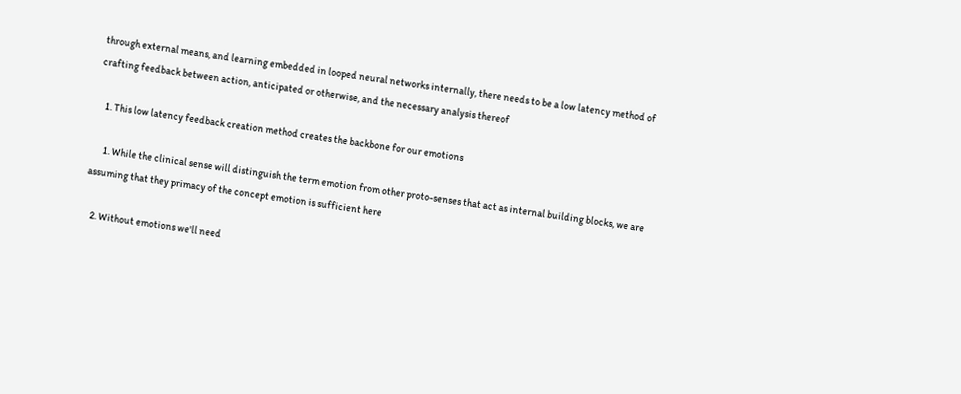through external means, and learning embedded in looped neural networks internally, there needs to be a low latency method of crafting feedback between action, anticipated or otherwise, and the necessary analysis thereof

    1. This low latency feedback creation method creates the backbone for our emotions

      1. While the clinical sense will distinguish the term emotion from other proto-senses that act as internal building blocks, we are assuming that they primacy of the concept emotion is sufficient here

    2. Without emotions we'll need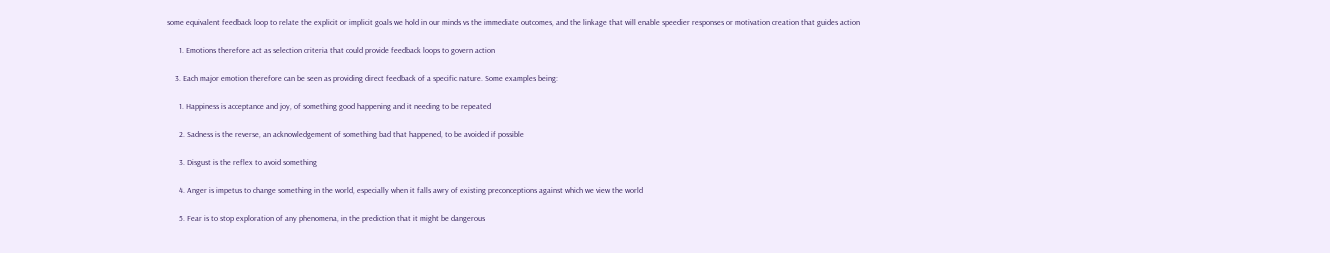some equivalent feedback loop to relate the explicit or implicit goals we hold in our minds vs the immediate outcomes, and the linkage that will enable speedier responses or motivation creation that guides action

      1. Emotions therefore act as selection criteria that could provide feedback loops to govern action

    3. Each major emotion therefore can be seen as providing direct feedback of a specific nature. Some examples being:

      1. Happiness is acceptance and joy, of something good happening and it needing to be repeated

      2. Sadness is the reverse, an acknowledgement of something bad that happened, to be avoided if possible

      3. Disgust is the reflex to avoid something

      4. Anger is impetus to change something in the world, especially when it falls awry of existing preconceptions against which we view the world

      5. Fear is to stop exploration of any phenomena, in the prediction that it might be dangerous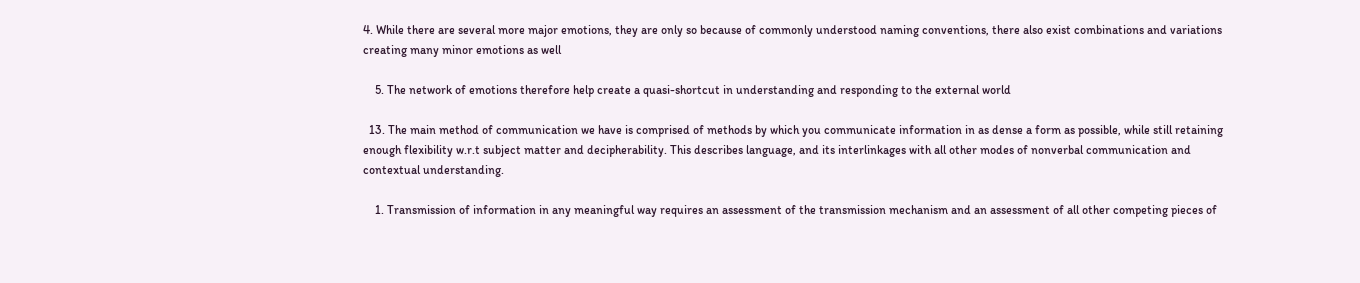4. While there are several more major emotions, they are only so because of commonly understood naming conventions, there also exist combinations and variations creating many minor emotions as well

    5. The network of emotions therefore help create a quasi-shortcut in understanding and responding to the external world

  13. The main method of communication we have is comprised of methods by which you communicate information in as dense a form as possible, while still retaining enough flexibility w.r.t subject matter and decipherability. This describes language, and its interlinkages with all other modes of nonverbal communication and contextual understanding.

    1. Transmission of information in any meaningful way requires an assessment of the transmission mechanism and an assessment of all other competing pieces of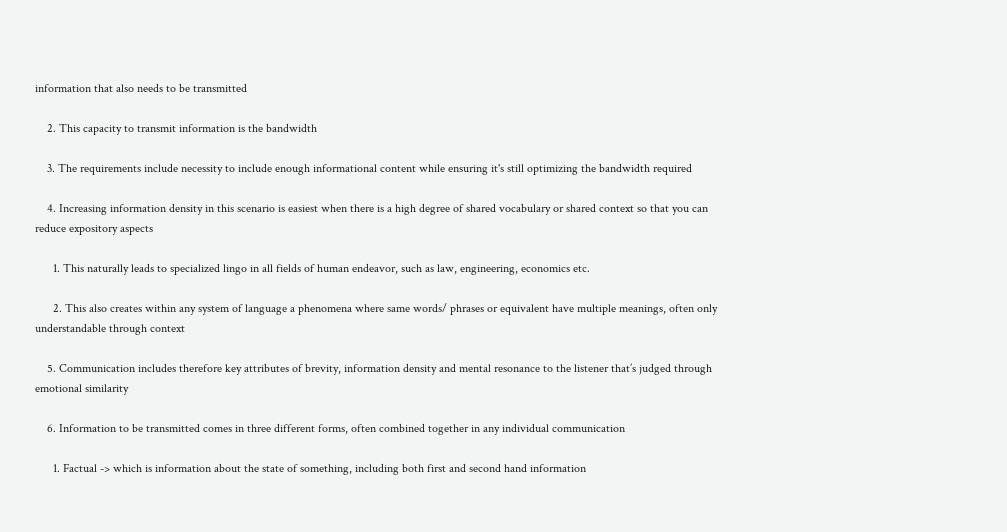information that also needs to be transmitted

    2. This capacity to transmit information is the bandwidth

    3. The requirements include necessity to include enough informational content while ensuring it's still optimizing the bandwidth required

    4. Increasing information density in this scenario is easiest when there is a high degree of shared vocabulary or shared context so that you can reduce expository aspects

      1. This naturally leads to specialized lingo in all fields of human endeavor, such as law, engineering, economics etc.

      2. This also creates within any system of language a phenomena where same words/ phrases or equivalent have multiple meanings, often only understandable through context

    5. Communication includes therefore key attributes of brevity, information density and mental resonance to the listener that’s judged through emotional similarity

    6. Information to be transmitted comes in three different forms, often combined together in any individual communication

      1. Factual -> which is information about the state of something, including both first and second hand information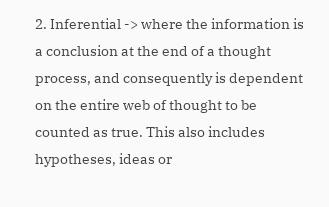2. Inferential -> where the information is a conclusion at the end of a thought process, and consequently is dependent on the entire web of thought to be counted as true. This also includes hypotheses, ideas or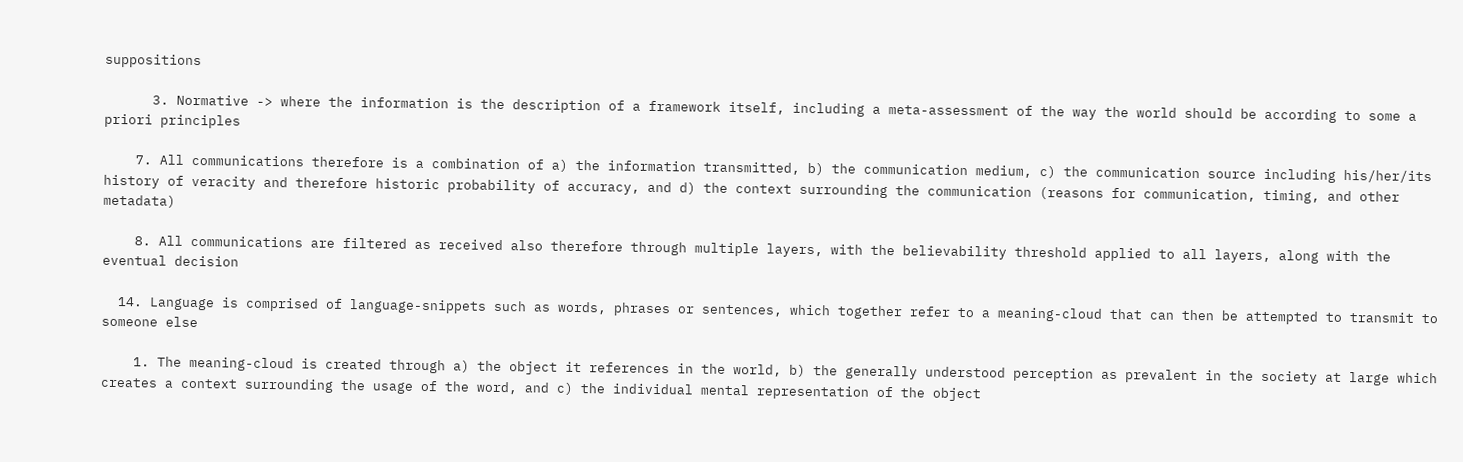suppositions

      3. Normative -> where the information is the description of a framework itself, including a meta-assessment of the way the world should be according to some a priori principles

    7. All communications therefore is a combination of a) the information transmitted, b) the communication medium, c) the communication source including his/her/its history of veracity and therefore historic probability of accuracy, and d) the context surrounding the communication (reasons for communication, timing, and other metadata)

    8. All communications are filtered as received also therefore through multiple layers, with the believability threshold applied to all layers, along with the eventual decision

  14. Language is comprised of language-snippets such as words, phrases or sentences, which together refer to a meaning-cloud that can then be attempted to transmit to someone else

    1. The meaning-cloud is created through a) the object it references in the world, b) the generally understood perception as prevalent in the society at large which creates a context surrounding the usage of the word, and c) the individual mental representation of the object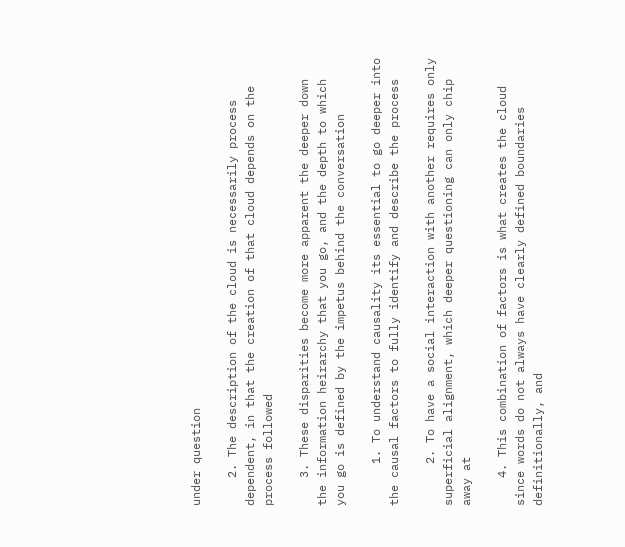under question

    2. The description of the cloud is necessarily process dependent, in that the creation of that cloud depends on the process followed

    3. These disparities become more apparent the deeper down the information heirarchy that you go, and the depth to which you go is defined by the impetus behind the conversation

      1. To understand causality its essential to go deeper into the causal factors to fully identify and describe the process

      2. To have a social interaction with another requires only superficial alignment, which deeper questioning can only chip away at

    4. This combination of factors is what creates the cloud since words do not always have clearly defined boundaries definitionally, and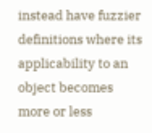instead have fuzzier definitions where its applicability to an object becomes more or less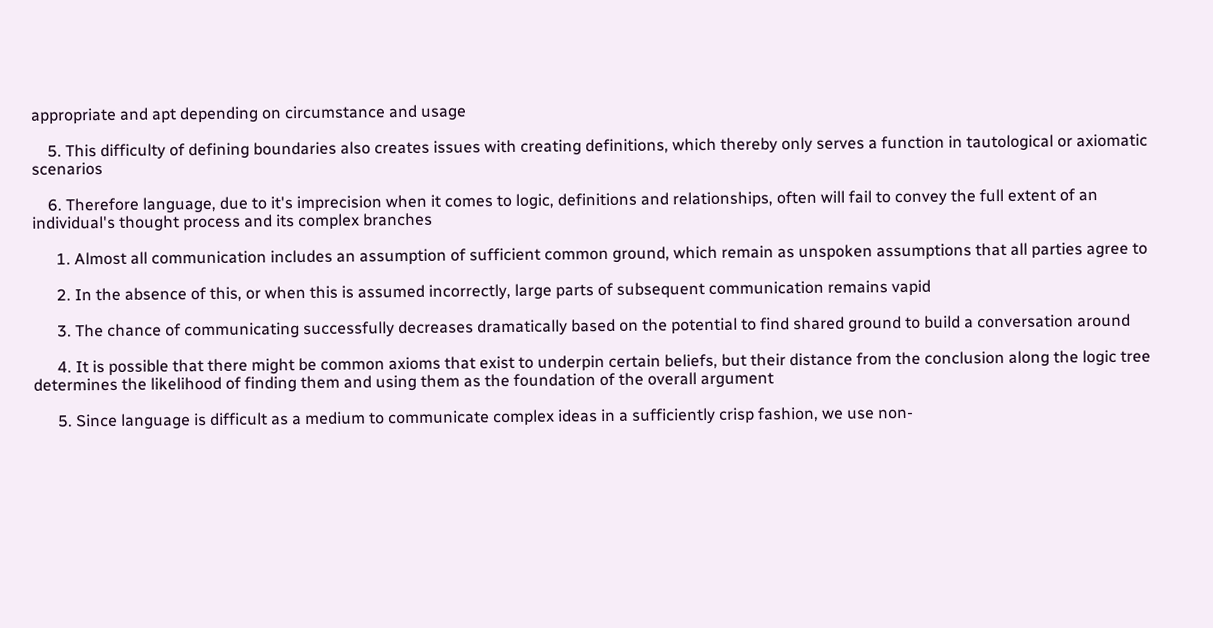appropriate and apt depending on circumstance and usage

    5. This difficulty of defining boundaries also creates issues with creating definitions, which thereby only serves a function in tautological or axiomatic scenarios

    6. Therefore language, due to it's imprecision when it comes to logic, definitions and relationships, often will fail to convey the full extent of an individual's thought process and its complex branches

      1. Almost all communication includes an assumption of sufficient common ground, which remain as unspoken assumptions that all parties agree to

      2. In the absence of this, or when this is assumed incorrectly, large parts of subsequent communication remains vapid

      3. The chance of communicating successfully decreases dramatically based on the potential to find shared ground to build a conversation around

      4. It is possible that there might be common axioms that exist to underpin certain beliefs, but their distance from the conclusion along the logic tree determines the likelihood of finding them and using them as the foundation of the overall argument

      5. Since language is difficult as a medium to communicate complex ideas in a sufficiently crisp fashion, we use non-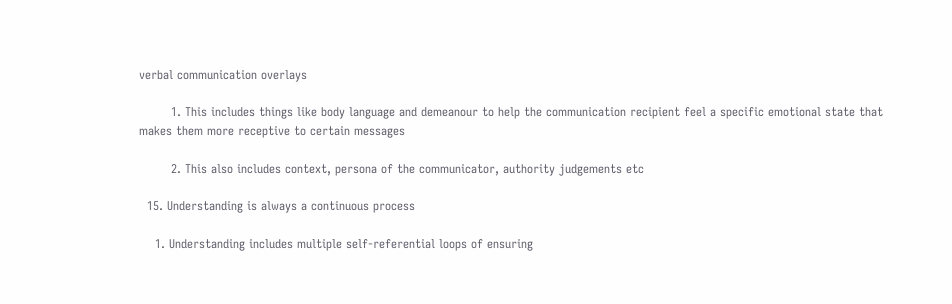verbal communication overlays

        1. This includes things like body language and demeanour to help the communication recipient feel a specific emotional state that makes them more receptive to certain messages

        2. This also includes context, persona of the communicator, authority judgements etc

  15. Understanding is always a continuous process

    1. Understanding includes multiple self-referential loops of ensuring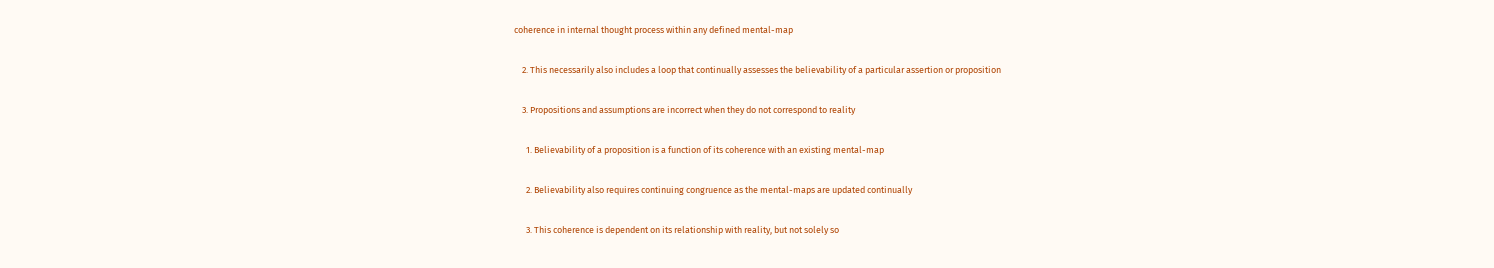coherence in internal thought process within any defined mental-map

    2. This necessarily also includes a loop that continually assesses the believability of a particular assertion or proposition

    3. Propositions and assumptions are incorrect when they do not correspond to reality

      1. Believability of a proposition is a function of its coherence with an existing mental-map

      2. Believability also requires continuing congruence as the mental-maps are updated continually

      3. This coherence is dependent on its relationship with reality, but not solely so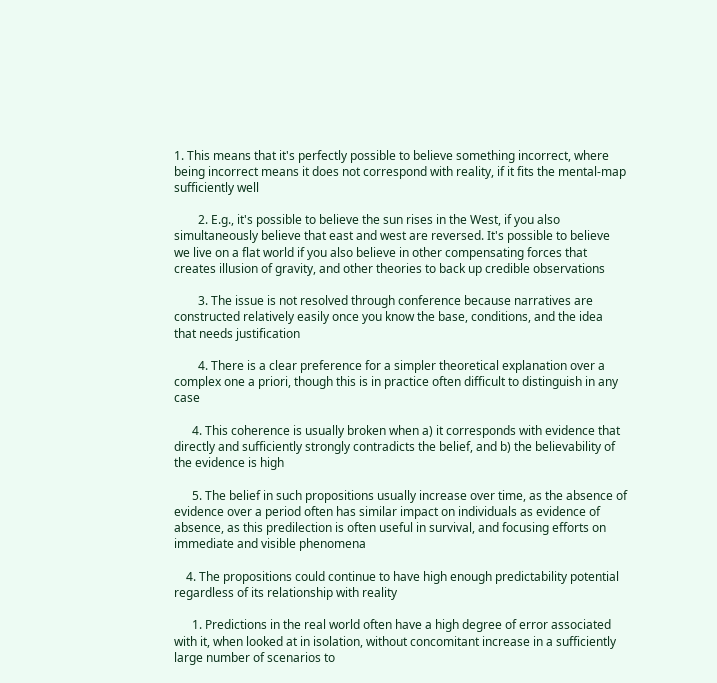1. This means that it's perfectly possible to believe something incorrect, where being incorrect means it does not correspond with reality, if it fits the mental-map sufficiently well

        2. E.g., it's possible to believe the sun rises in the West, if you also simultaneously believe that east and west are reversed. It's possible to believe we live on a flat world if you also believe in other compensating forces that creates illusion of gravity, and other theories to back up credible observations

        3. The issue is not resolved through conference because narratives are constructed relatively easily once you know the base, conditions, and the idea that needs justification

        4. There is a clear preference for a simpler theoretical explanation over a complex one a priori, though this is in practice often difficult to distinguish in any case

      4. This coherence is usually broken when a) it corresponds with evidence that directly and sufficiently strongly contradicts the belief, and b) the believability of the evidence is high

      5. The belief in such propositions usually increase over time, as the absence of evidence over a period often has similar impact on individuals as evidence of absence, as this predilection is often useful in survival, and focusing efforts on immediate and visible phenomena

    4. The propositions could continue to have high enough predictability potential regardless of its relationship with reality

      1. Predictions in the real world often have a high degree of error associated with it, when looked at in isolation, without concomitant increase in a sufficiently large number of scenarios to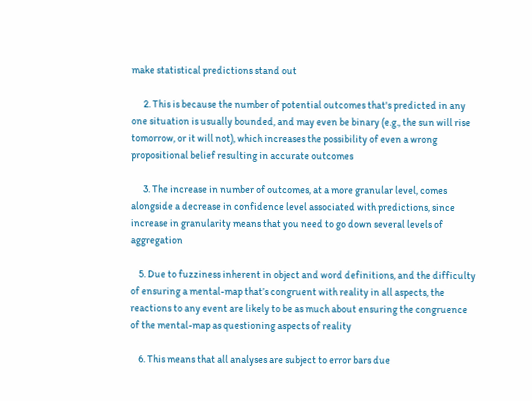make statistical predictions stand out

      2. This is because the number of potential outcomes that's predicted in any one situation is usually bounded, and may even be binary (e.g., the sun will rise tomorrow, or it will not), which increases the possibility of even a wrong propositional belief resulting in accurate outcomes

      3. The increase in number of outcomes, at a more granular level, comes alongside a decrease in confidence level associated with predictions, since increase in granularity means that you need to go down several levels of aggregation

    5. Due to fuzziness inherent in object and word definitions, and the difficulty of ensuring a mental-map that’s congruent with reality in all aspects, the reactions to any event are likely to be as much about ensuring the congruence of the mental-map as questioning aspects of reality

    6. This means that all analyses are subject to error bars due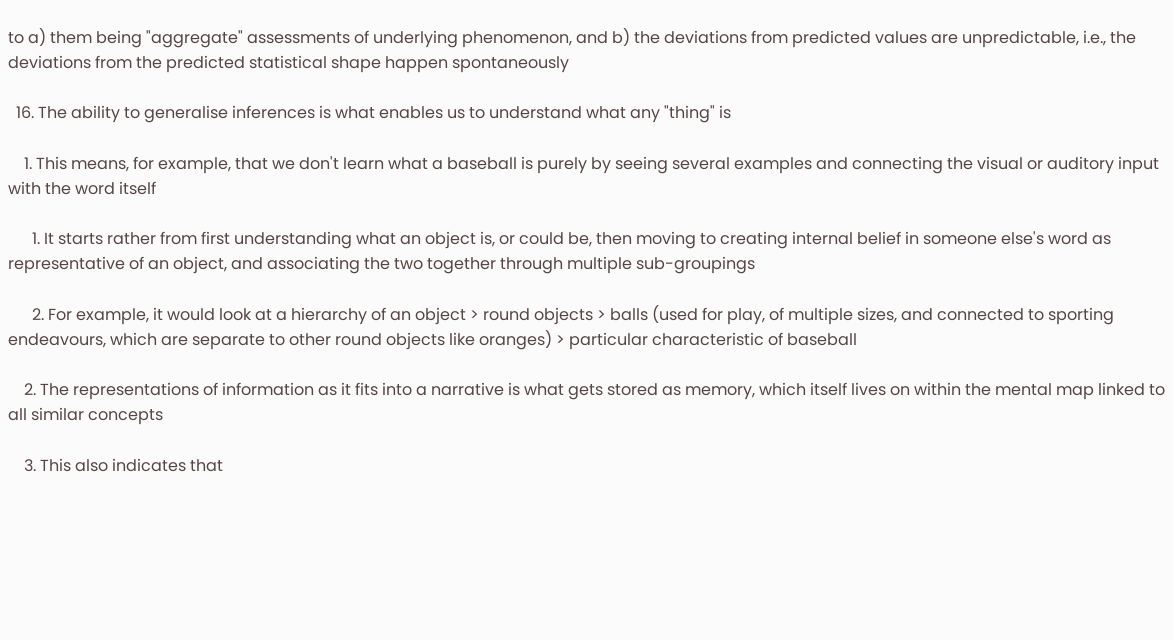to a) them being "aggregate" assessments of underlying phenomenon, and b) the deviations from predicted values are unpredictable, i.e., the deviations from the predicted statistical shape happen spontaneously

  16. The ability to generalise inferences is what enables us to understand what any "thing" is

    1. This means, for example, that we don't learn what a baseball is purely by seeing several examples and connecting the visual or auditory input with the word itself

      1. It starts rather from first understanding what an object is, or could be, then moving to creating internal belief in someone else's word as representative of an object, and associating the two together through multiple sub-groupings

      2. For example, it would look at a hierarchy of an object > round objects > balls (used for play, of multiple sizes, and connected to sporting endeavours, which are separate to other round objects like oranges) > particular characteristic of baseball

    2. The representations of information as it fits into a narrative is what gets stored as memory, which itself lives on within the mental map linked to all similar concepts

    3. This also indicates that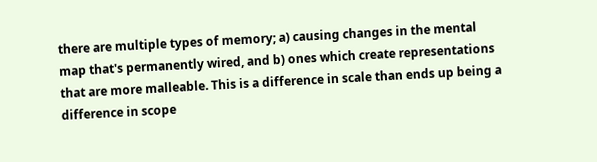there are multiple types of memory; a) causing changes in the mental map that's permanently wired, and b) ones which create representations that are more malleable. This is a difference in scale than ends up being a difference in scope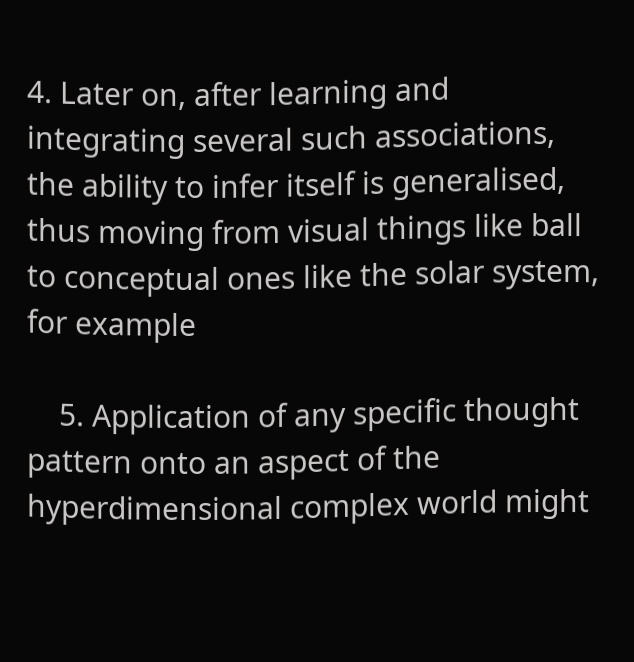4. Later on, after learning and integrating several such associations, the ability to infer itself is generalised, thus moving from visual things like ball to conceptual ones like the solar system, for example

    5. Application of any specific thought pattern onto an aspect of the hyperdimensional complex world might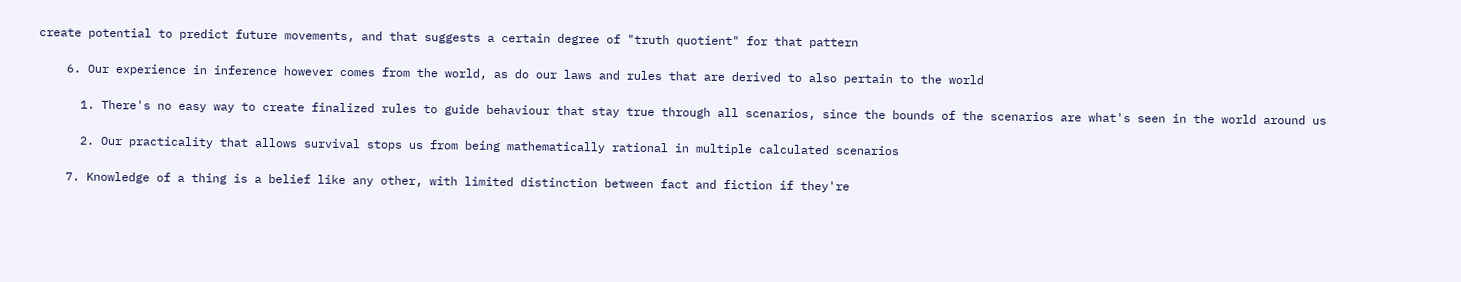create potential to predict future movements, and that suggests a certain degree of "truth quotient" for that pattern

    6. Our experience in inference however comes from the world, as do our laws and rules that are derived to also pertain to the world

      1. There's no easy way to create finalized rules to guide behaviour that stay true through all scenarios, since the bounds of the scenarios are what's seen in the world around us

      2. Our practicality that allows survival stops us from being mathematically rational in multiple calculated scenarios

    7. Knowledge of a thing is a belief like any other, with limited distinction between fact and fiction if they're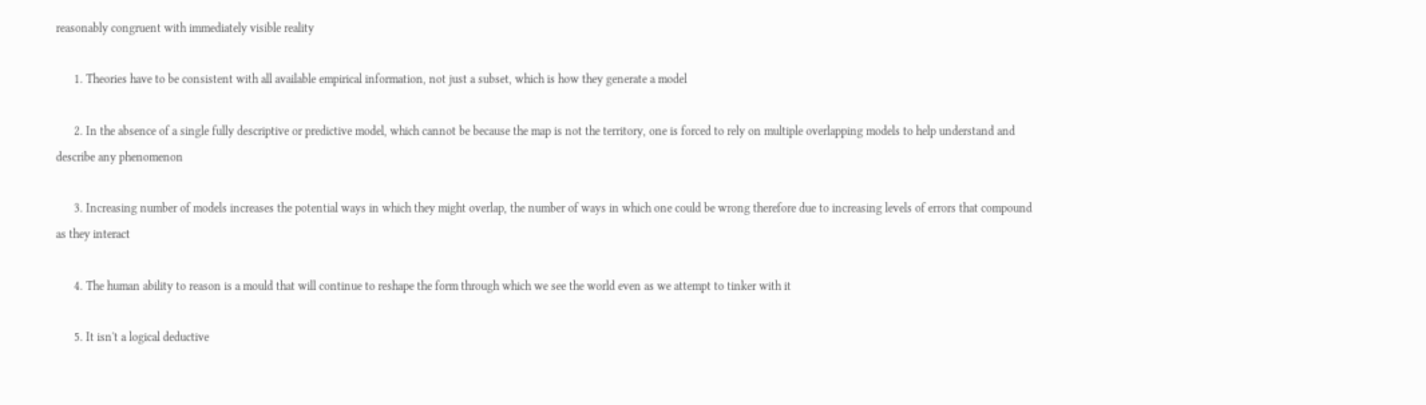reasonably congruent with immediately visible reality

      1. Theories have to be consistent with all available empirical information, not just a subset, which is how they generate a model

      2. In the absence of a single fully descriptive or predictive model, which cannot be because the map is not the territory, one is forced to rely on multiple overlapping models to help understand and describe any phenomenon

      3. Increasing number of models increases the potential ways in which they might overlap, the number of ways in which one could be wrong therefore due to increasing levels of errors that compound as they interact

      4. The human ability to reason is a mould that will continue to reshape the form through which we see the world even as we attempt to tinker with it

      5. It isn't a logical deductive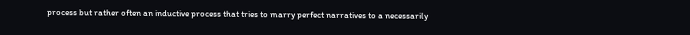process but rather often an inductive process that tries to marry perfect narratives to a necessarily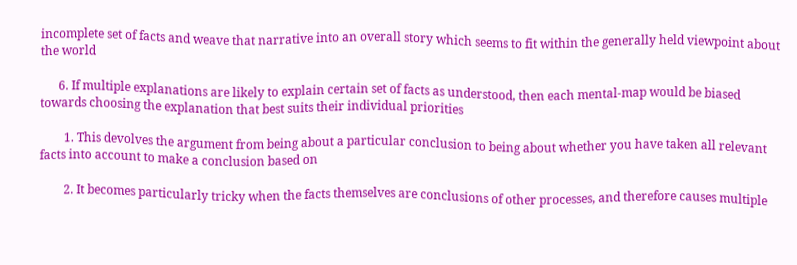incomplete set of facts and weave that narrative into an overall story which seems to fit within the generally held viewpoint about the world

      6. If multiple explanations are likely to explain certain set of facts as understood, then each mental-map would be biased towards choosing the explanation that best suits their individual priorities

        1. This devolves the argument from being about a particular conclusion to being about whether you have taken all relevant facts into account to make a conclusion based on

        2. It becomes particularly tricky when the facts themselves are conclusions of other processes, and therefore causes multiple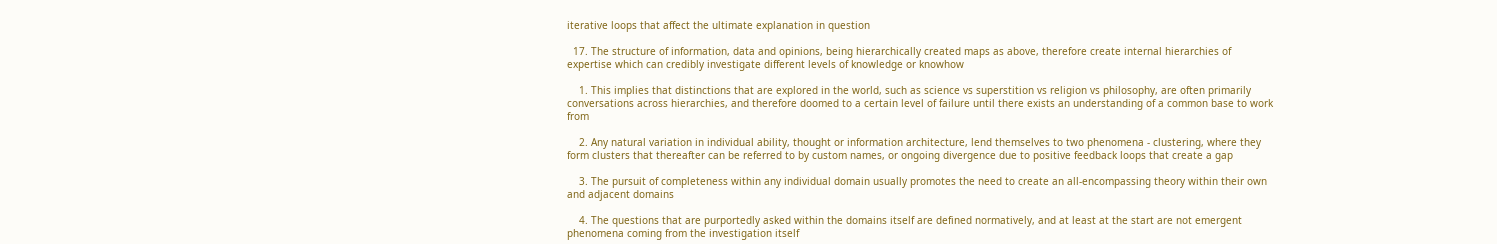iterative loops that affect the ultimate explanation in question

  17. The structure of information, data and opinions, being hierarchically created maps as above, therefore create internal hierarchies of expertise which can credibly investigate different levels of knowledge or knowhow

    1. This implies that distinctions that are explored in the world, such as science vs superstition vs religion vs philosophy, are often primarily conversations across hierarchies, and therefore doomed to a certain level of failure until there exists an understanding of a common base to work from

    2. Any natural variation in individual ability, thought or information architecture, lend themselves to two phenomena - clustering, where they form clusters that thereafter can be referred to by custom names, or ongoing divergence due to positive feedback loops that create a gap

    3. The pursuit of completeness within any individual domain usually promotes the need to create an all-encompassing theory within their own and adjacent domains

    4. The questions that are purportedly asked within the domains itself are defined normatively, and at least at the start are not emergent phenomena coming from the investigation itself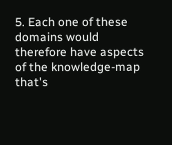5. Each one of these domains would therefore have aspects of the knowledge-map that's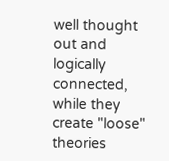well thought out and logically connected, while they create "loose" theories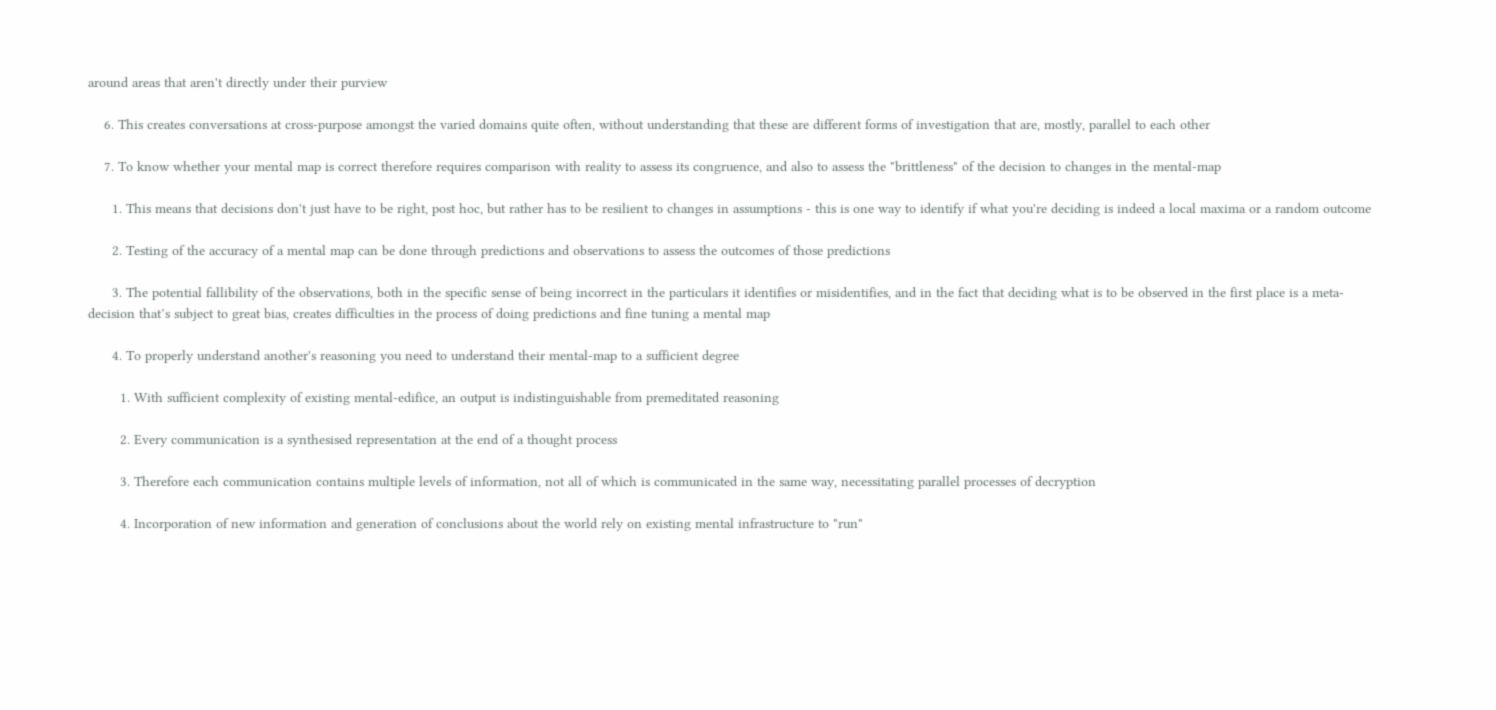around areas that aren't directly under their purview

    6. This creates conversations at cross-purpose amongst the varied domains quite often, without understanding that these are different forms of investigation that are, mostly, parallel to each other

    7. To know whether your mental map is correct therefore requires comparison with reality to assess its congruence, and also to assess the "brittleness" of the decision to changes in the mental-map

      1. This means that decisions don't just have to be right, post hoc, but rather has to be resilient to changes in assumptions - this is one way to identify if what you're deciding is indeed a local maxima or a random outcome

      2. Testing of the accuracy of a mental map can be done through predictions and observations to assess the outcomes of those predictions

      3. The potential fallibility of the observations, both in the specific sense of being incorrect in the particulars it identifies or misidentifies, and in the fact that deciding what is to be observed in the first place is a meta-decision that’s subject to great bias, creates difficulties in the process of doing predictions and fine tuning a mental map

      4. To properly understand another's reasoning you need to understand their mental-map to a sufficient degree

        1. With sufficient complexity of existing mental-edifice, an output is indistinguishable from premeditated reasoning

        2. Every communication is a synthesised representation at the end of a thought process

        3. Therefore each communication contains multiple levels of information, not all of which is communicated in the same way, necessitating parallel processes of decryption

        4. Incorporation of new information and generation of conclusions about the world rely on existing mental infrastructure to "run"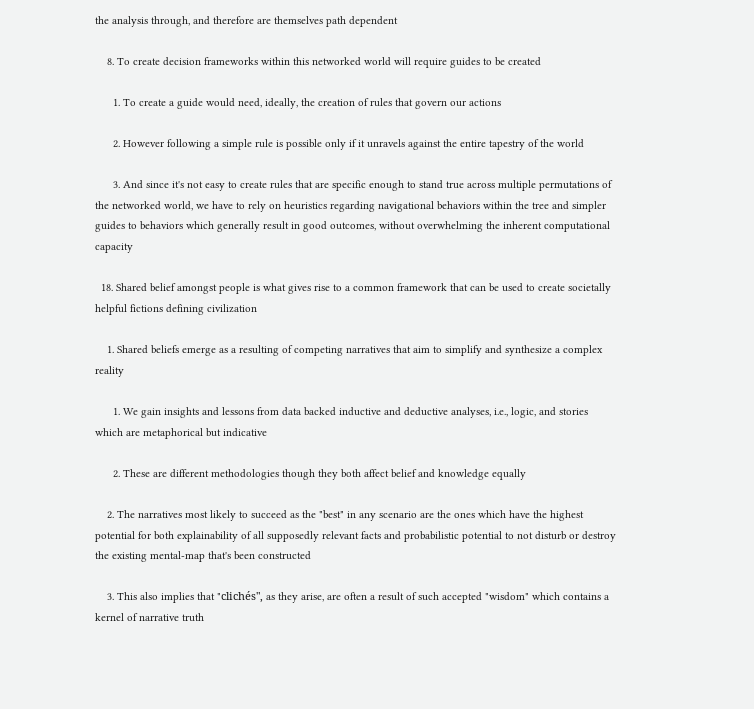the analysis through, and therefore are themselves path dependent

    8. To create decision frameworks within this networked world will require guides to be created

      1. To create a guide would need, ideally, the creation of rules that govern our actions

      2. However following a simple rule is possible only if it unravels against the entire tapestry of the world

      3. And since it's not easy to create rules that are specific enough to stand true across multiple permutations of the networked world, we have to rely on heuristics regarding navigational behaviors within the tree and simpler guides to behaviors which generally result in good outcomes, without overwhelming the inherent computational capacity

  18. Shared belief amongst people is what gives rise to a common framework that can be used to create societally helpful fictions defining civilization

    1. Shared beliefs emerge as a resulting of competing narratives that aim to simplify and synthesize a complex reality

      1. We gain insights and lessons from data backed inductive and deductive analyses, i.e., logic, and stories which are metaphorical but indicative

      2. These are different methodologies though they both affect belief and knowledge equally

    2. The narratives most likely to succeed as the "best" in any scenario are the ones which have the highest potential for both explainability of all supposedly relevant facts and probabilistic potential to not disturb or destroy the existing mental-map that's been constructed

    3. This also implies that "clichés", as they arise, are often a result of such accepted "wisdom" which contains a kernel of narrative truth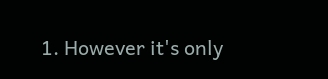1. However it's only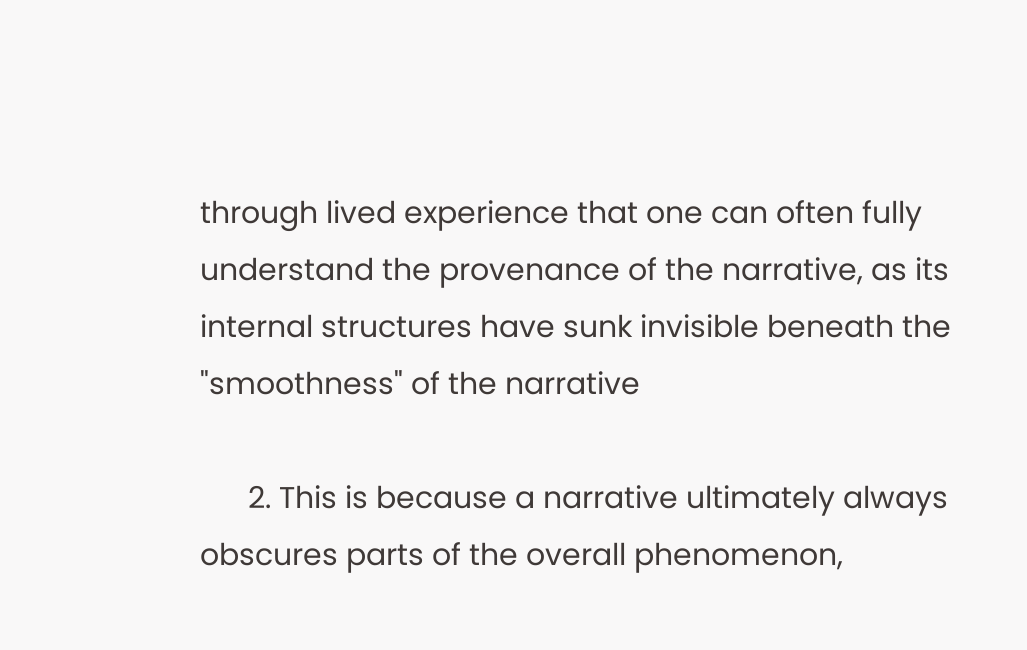through lived experience that one can often fully understand the provenance of the narrative, as its internal structures have sunk invisible beneath the "smoothness" of the narrative

      2. This is because a narrative ultimately always obscures parts of the overall phenomenon,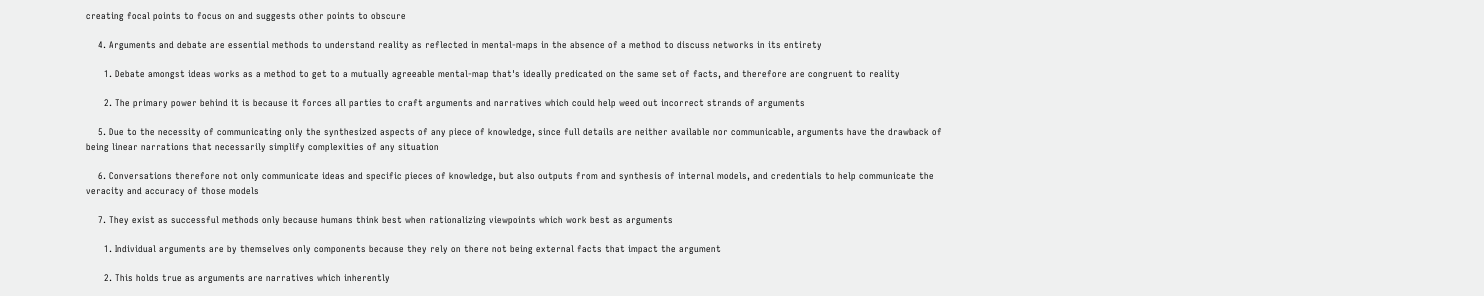creating focal points to focus on and suggests other points to obscure

    4. Arguments and debate are essential methods to understand reality as reflected in mental-maps in the absence of a method to discuss networks in its entirety

      1. Debate amongst ideas works as a method to get to a mutually agreeable mental-map that's ideally predicated on the same set of facts, and therefore are congruent to reality

      2. The primary power behind it is because it forces all parties to craft arguments and narratives which could help weed out incorrect strands of arguments

    5. Due to the necessity of communicating only the synthesized aspects of any piece of knowledge, since full details are neither available nor communicable, arguments have the drawback of being linear narrations that necessarily simplify complexities of any situation

    6. Conversations therefore not only communicate ideas and specific pieces of knowledge, but also outputs from and synthesis of internal models, and credentials to help communicate the veracity and accuracy of those models

    7. They exist as successful methods only because humans think best when rationalizing viewpoints which work best as arguments

      1. Individual arguments are by themselves only components because they rely on there not being external facts that impact the argument

      2. This holds true as arguments are narratives which inherently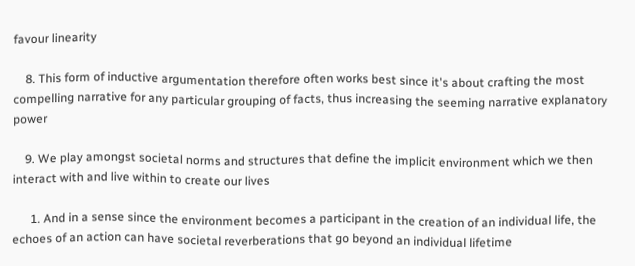favour linearity

    8. This form of inductive argumentation therefore often works best since it's about crafting the most compelling narrative for any particular grouping of facts, thus increasing the seeming narrative explanatory power

    9. We play amongst societal norms and structures that define the implicit environment which we then interact with and live within to create our lives

      1. And in a sense since the environment becomes a participant in the creation of an individual life, the echoes of an action can have societal reverberations that go beyond an individual lifetime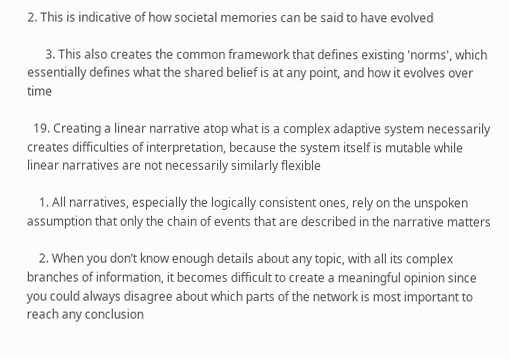2. This is indicative of how societal memories can be said to have evolved

      3. This also creates the common framework that defines existing 'norms', which essentially defines what the shared belief is at any point, and how it evolves over time

  19. Creating a linear narrative atop what is a complex adaptive system necessarily creates difficulties of interpretation, because the system itself is mutable while linear narratives are not necessarily similarly flexible

    1. All narratives, especially the logically consistent ones, rely on the unspoken assumption that only the chain of events that are described in the narrative matters

    2. When you don’t know enough details about any topic, with all its complex branches of information, it becomes difficult to create a meaningful opinion since you could always disagree about which parts of the network is most important to reach any conclusion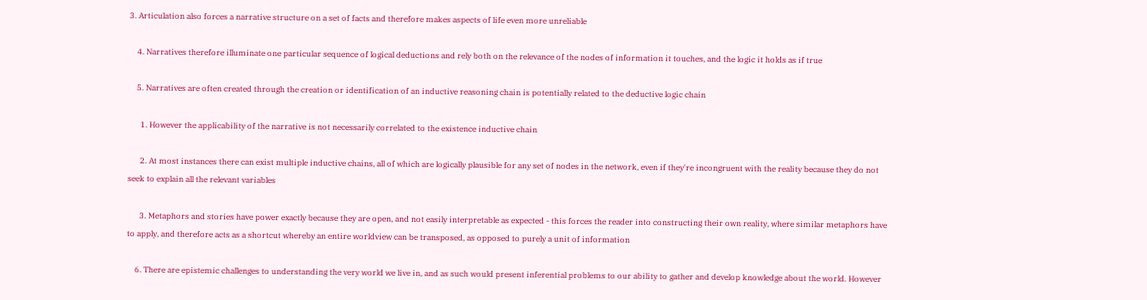3. Articulation also forces a narrative structure on a set of facts and therefore makes aspects of life even more unreliable

    4. Narratives therefore illuminate one particular sequence of logical deductions and rely both on the relevance of the nodes of information it touches, and the logic it holds as if true

    5. Narratives are often created through the creation or identification of an inductive reasoning chain is potentially related to the deductive logic chain

      1. However the applicability of the narrative is not necessarily correlated to the existence inductive chain

      2. At most instances there can exist multiple inductive chains, all of which are logically plausible for any set of nodes in the network, even if they're incongruent with the reality because they do not seek to explain all the relevant variables

      3. Metaphors and stories have power exactly because they are open, and not easily interpretable as expected - this forces the reader into constructing their own reality, where similar metaphors have to apply, and therefore acts as a shortcut whereby an entire worldview can be transposed, as opposed to purely a unit of information

    6. There are epistemic challenges to understanding the very world we live in, and as such would present inferential problems to our ability to gather and develop knowledge about the world. However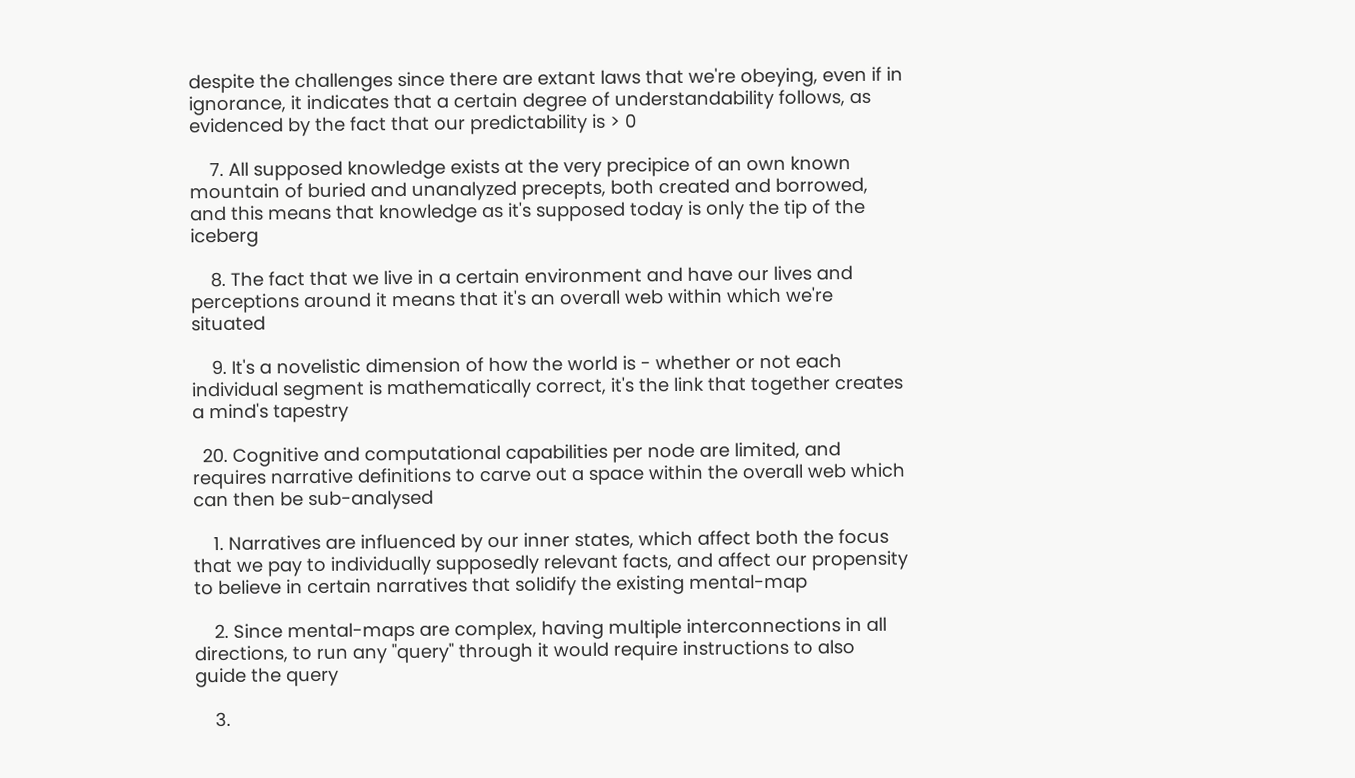despite the challenges since there are extant laws that we're obeying, even if in ignorance, it indicates that a certain degree of understandability follows, as evidenced by the fact that our predictability is > 0

    7. All supposed knowledge exists at the very precipice of an own known mountain of buried and unanalyzed precepts, both created and borrowed, and this means that knowledge as it's supposed today is only the tip of the iceberg

    8. The fact that we live in a certain environment and have our lives and perceptions around it means that it's an overall web within which we're situated

    9. It's a novelistic dimension of how the world is - whether or not each individual segment is mathematically correct, it's the link that together creates a mind's tapestry

  20. Cognitive and computational capabilities per node are limited, and requires narrative definitions to carve out a space within the overall web which can then be sub-analysed

    1. Narratives are influenced by our inner states, which affect both the focus that we pay to individually supposedly relevant facts, and affect our propensity to believe in certain narratives that solidify the existing mental-map

    2. Since mental-maps are complex, having multiple interconnections in all directions, to run any "query" through it would require instructions to also guide the query

    3.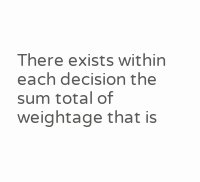There exists within each decision the sum total of weightage that is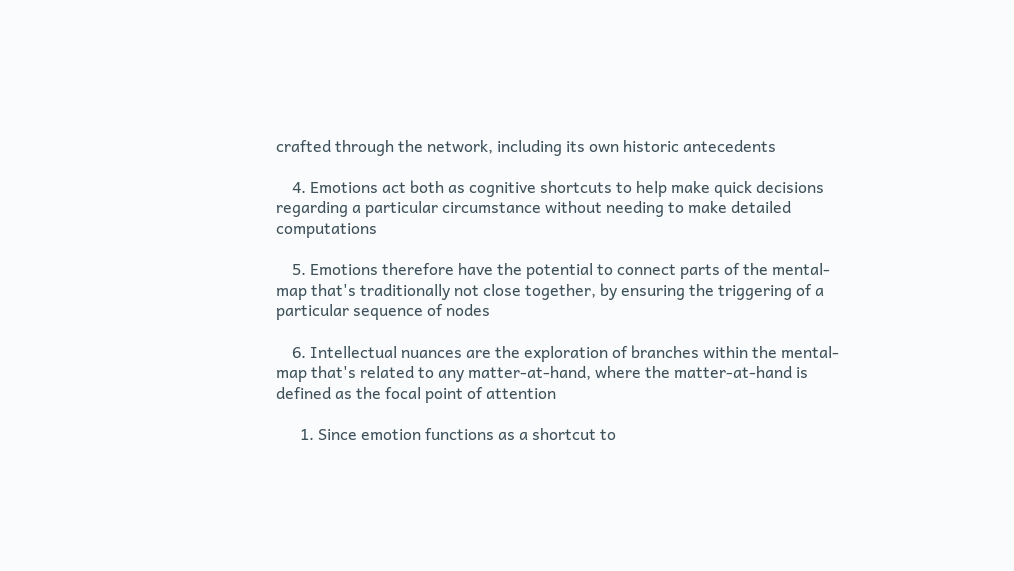crafted through the network, including its own historic antecedents

    4. Emotions act both as cognitive shortcuts to help make quick decisions regarding a particular circumstance without needing to make detailed computations

    5. Emotions therefore have the potential to connect parts of the mental-map that's traditionally not close together, by ensuring the triggering of a particular sequence of nodes

    6. Intellectual nuances are the exploration of branches within the mental-map that's related to any matter-at-hand, where the matter-at-hand is defined as the focal point of attention

      1. Since emotion functions as a shortcut to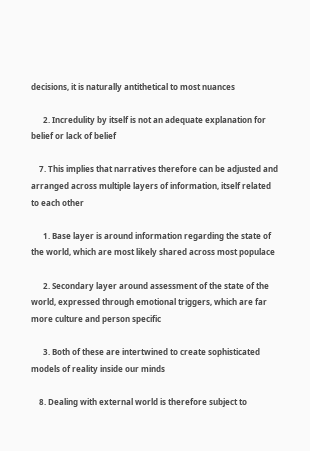decisions, it is naturally antithetical to most nuances

      2. Incredulity by itself is not an adequate explanation for belief or lack of belief

    7. This implies that narratives therefore can be adjusted and arranged across multiple layers of information, itself related to each other

      1. Base layer is around information regarding the state of the world, which are most likely shared across most populace

      2. Secondary layer around assessment of the state of the world, expressed through emotional triggers, which are far more culture and person specific

      3. Both of these are intertwined to create sophisticated models of reality inside our minds

    8. Dealing with external world is therefore subject to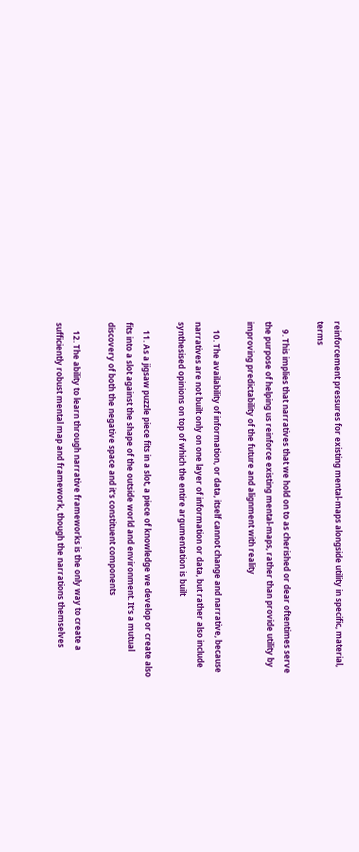reinforcement pressures for existing mental-maps alongside utility in specific, material, terms

    9. This implies that narratives that we hold on to as cherished or dear oftentimes serve the purpose of helping us reinforce existing mental-maps, rather than provide utility by improving predictability of the future and alignment with reality

    10. The availability of information, or data, itself cannot change and narrative, because narratives are not built only on one layer of information or data, but rather also include synthesised opinions on top of which the entire argumentation is built

    11. As a jigsaw puzzle piece fits in a slot, a piece of knowledge we develop or create also fits into a slot against the shape of the outside world and environment. It's a mutual discovery of both the negative space and it's constituent components

    12. The ability to learn through narrative frameworks is the only way to create a sufficiently robust mental map and framework, though the narrations themselves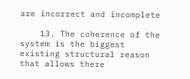are incorrect and incomplete

    13. The coherence of the system is the biggest existing structural reason that allows there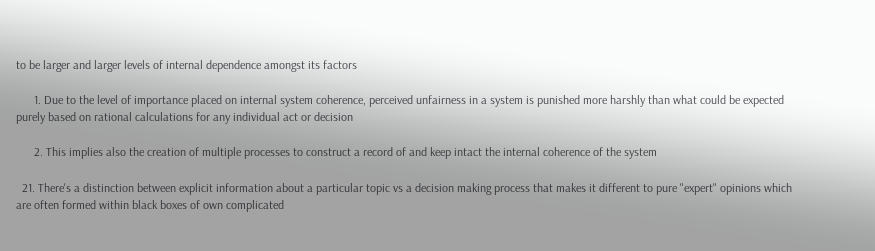to be larger and larger levels of internal dependence amongst its factors

      1. Due to the level of importance placed on internal system coherence, perceived unfairness in a system is punished more harshly than what could be expected purely based on rational calculations for any individual act or decision

      2. This implies also the creation of multiple processes to construct a record of and keep intact the internal coherence of the system

  21. There's a distinction between explicit information about a particular topic vs a decision making process that makes it different to pure "expert" opinions which are often formed within black boxes of own complicated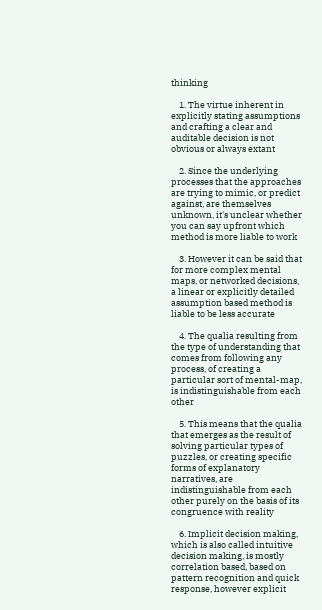thinking

    1. The virtue inherent in explicitly stating assumptions and crafting a clear and auditable decision is not obvious or always extant

    2. Since the underlying processes that the approaches are trying to mimic, or predict against, are themselves unknown, it's unclear whether you can say upfront which method is more liable to work

    3. However it can be said that for more complex mental maps, or networked decisions, a linear or explicitly detailed assumption based method is liable to be less accurate

    4. The qualia resulting from the type of understanding that comes from following any process, of creating a particular sort of mental-map, is indistinguishable from each other

    5. This means that the qualia that emerges as the result of solving particular types of puzzles, or creating specific forms of explanatory narratives, are indistinguishable from each other purely on the basis of its congruence with reality

    6. Implicit decision making, which is also called intuitive decision making, is mostly correlation based, based on pattern recognition and quick response, however explicit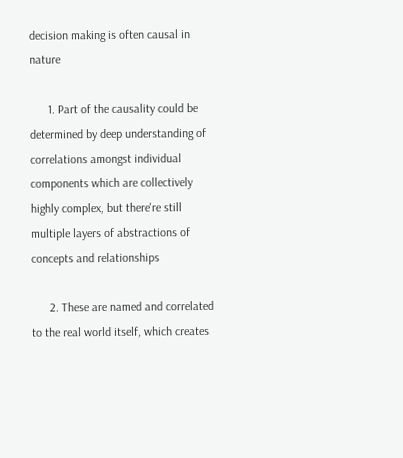decision making is often causal in nature

      1. Part of the causality could be determined by deep understanding of correlations amongst individual components which are collectively highly complex, but there're still multiple layers of abstractions of concepts and relationships

      2. These are named and correlated to the real world itself, which creates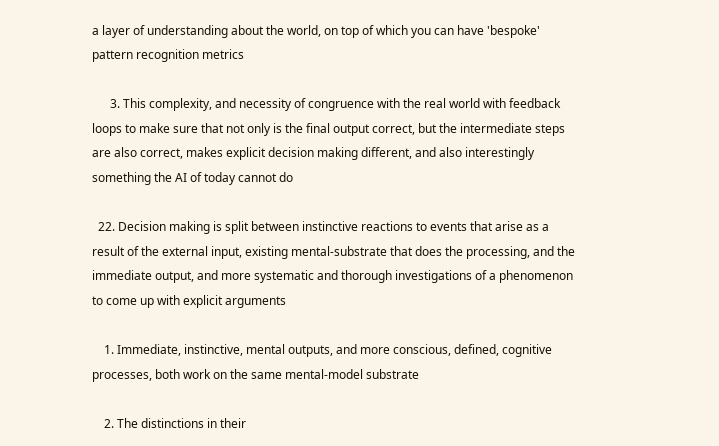a layer of understanding about the world, on top of which you can have 'bespoke' pattern recognition metrics

      3. This complexity, and necessity of congruence with the real world with feedback loops to make sure that not only is the final output correct, but the intermediate steps are also correct, makes explicit decision making different, and also interestingly something the AI of today cannot do

  22. Decision making is split between instinctive reactions to events that arise as a result of the external input, existing mental-substrate that does the processing, and the immediate output, and more systematic and thorough investigations of a phenomenon to come up with explicit arguments

    1. Immediate, instinctive, mental outputs, and more conscious, defined, cognitive processes, both work on the same mental-model substrate

    2. The distinctions in their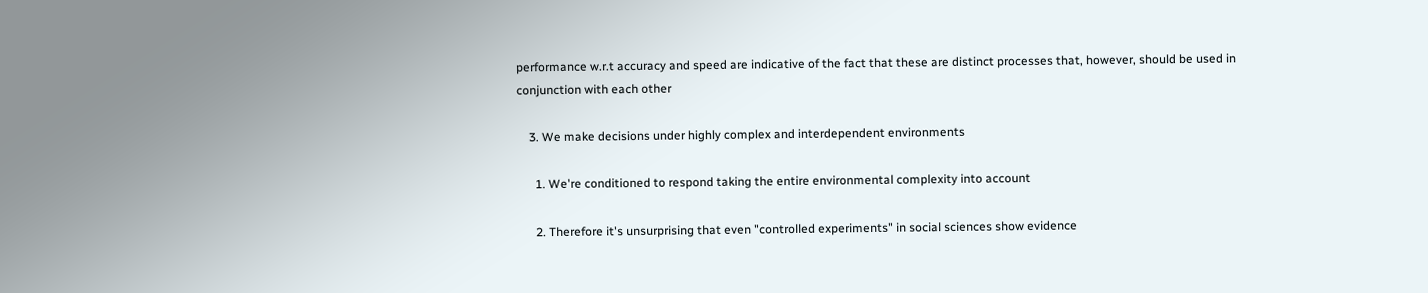performance w.r.t accuracy and speed are indicative of the fact that these are distinct processes that, however, should be used in conjunction with each other

    3. We make decisions under highly complex and interdependent environments

      1. We're conditioned to respond taking the entire environmental complexity into account

      2. Therefore it's unsurprising that even "controlled experiments" in social sciences show evidence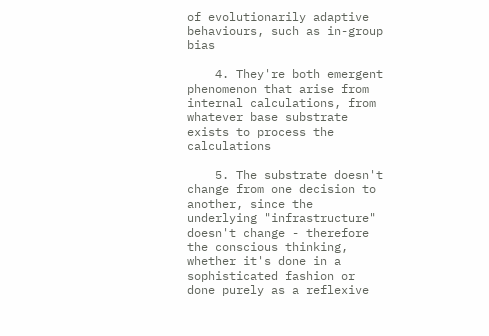of evolutionarily adaptive behaviours, such as in-group bias

    4. They're both emergent phenomenon that arise from internal calculations, from whatever base substrate exists to process the calculations

    5. The substrate doesn't change from one decision to another, since the underlying "infrastructure" doesn't change - therefore the conscious thinking, whether it's done in a sophisticated fashion or done purely as a reflexive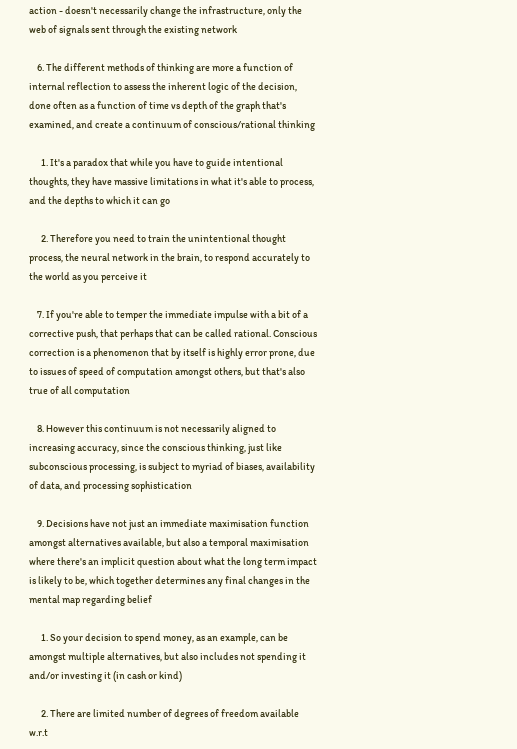action - doesn't necessarily change the infrastructure, only the web of signals sent through the existing network

    6. The different methods of thinking are more a function of internal reflection to assess the inherent logic of the decision, done often as a function of time vs depth of the graph that's examined, and create a continuum of conscious/rational thinking

      1. It's a paradox that while you have to guide intentional thoughts, they have massive limitations in what it's able to process, and the depths to which it can go

      2. Therefore you need to train the unintentional thought process, the neural network in the brain, to respond accurately to the world as you perceive it

    7. If you're able to temper the immediate impulse with a bit of a corrective push, that perhaps that can be called rational. Conscious correction is a phenomenon that by itself is highly error prone, due to issues of speed of computation amongst others, but that's also true of all computation

    8. However this continuum is not necessarily aligned to increasing accuracy, since the conscious thinking, just like subconscious processing, is subject to myriad of biases, availability of data, and processing sophistication

    9. Decisions have not just an immediate maximisation function amongst alternatives available, but also a temporal maximisation where there's an implicit question about what the long term impact is likely to be, which together determines any final changes in the mental map regarding belief

      1. So your decision to spend money, as an example, can be amongst multiple alternatives, but also includes not spending it and/or investing it (in cash or kind)

      2. There are limited number of degrees of freedom available w.r.t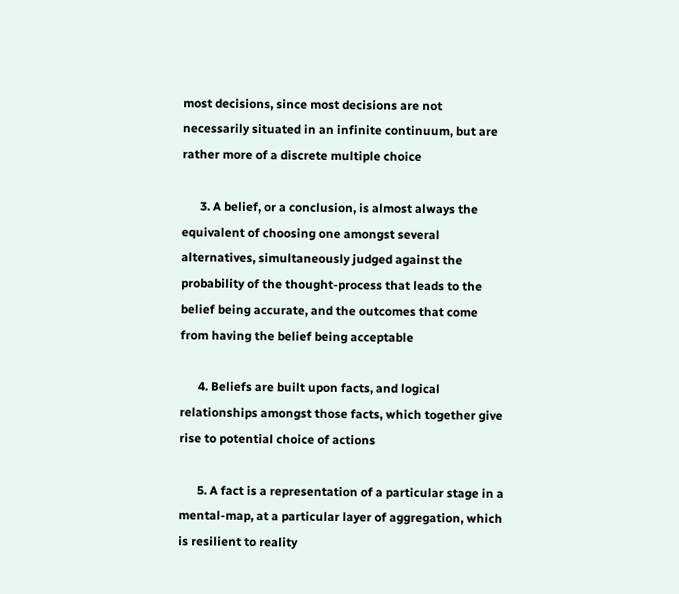most decisions, since most decisions are not necessarily situated in an infinite continuum, but are rather more of a discrete multiple choice

      3. A belief, or a conclusion, is almost always the equivalent of choosing one amongst several alternatives, simultaneously judged against the probability of the thought-process that leads to the belief being accurate, and the outcomes that come from having the belief being acceptable

      4. Beliefs are built upon facts, and logical relationships amongst those facts, which together give rise to potential choice of actions

      5. A fact is a representation of a particular stage in a mental-map, at a particular layer of aggregation, which is resilient to reality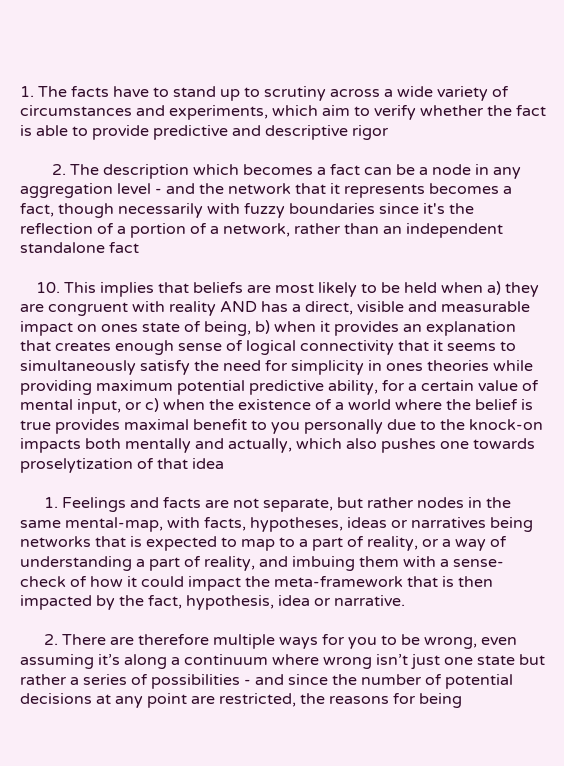1. The facts have to stand up to scrutiny across a wide variety of circumstances and experiments, which aim to verify whether the fact is able to provide predictive and descriptive rigor

        2. The description which becomes a fact can be a node in any aggregation level - and the network that it represents becomes a fact, though necessarily with fuzzy boundaries since it's the reflection of a portion of a network, rather than an independent standalone fact

    10. This implies that beliefs are most likely to be held when a) they are congruent with reality AND has a direct, visible and measurable impact on ones state of being, b) when it provides an explanation that creates enough sense of logical connectivity that it seems to simultaneously satisfy the need for simplicity in ones theories while providing maximum potential predictive ability, for a certain value of mental input, or c) when the existence of a world where the belief is true provides maximal benefit to you personally due to the knock-on impacts both mentally and actually, which also pushes one towards proselytization of that idea

      1. Feelings and facts are not separate, but rather nodes in the same mental-map, with facts, hypotheses, ideas or narratives being networks that is expected to map to a part of reality, or a way of understanding a part of reality, and imbuing them with a sense-check of how it could impact the meta-framework that is then impacted by the fact, hypothesis, idea or narrative.

      2. There are therefore multiple ways for you to be wrong, even assuming it’s along a continuum where wrong isn’t just one state but rather a series of possibilities - and since the number of potential decisions at any point are restricted, the reasons for being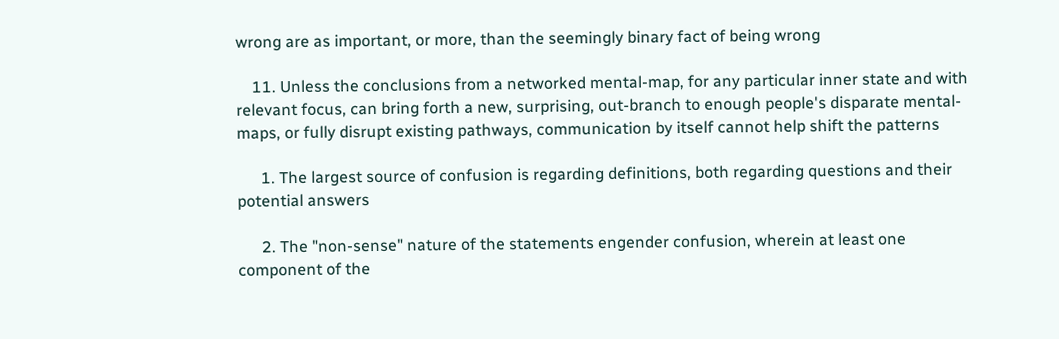wrong are as important, or more, than the seemingly binary fact of being wrong

    11. Unless the conclusions from a networked mental-map, for any particular inner state and with relevant focus, can bring forth a new, surprising, out-branch to enough people's disparate mental-maps, or fully disrupt existing pathways, communication by itself cannot help shift the patterns

      1. The largest source of confusion is regarding definitions, both regarding questions and their potential answers

      2. The "non-sense" nature of the statements engender confusion, wherein at least one component of the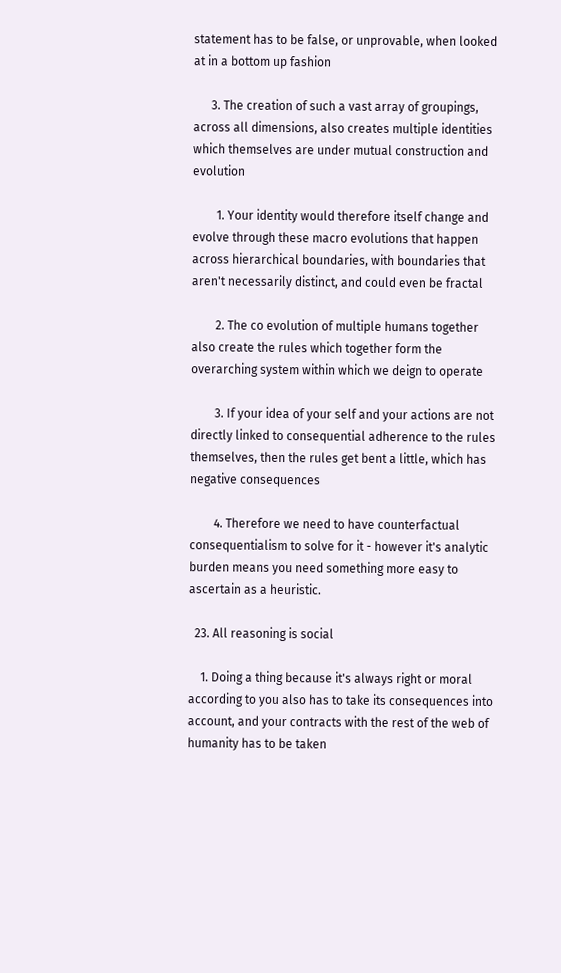statement has to be false, or unprovable, when looked at in a bottom up fashion

      3. The creation of such a vast array of groupings, across all dimensions, also creates multiple identities which themselves are under mutual construction and evolution

        1. Your identity would therefore itself change and evolve through these macro evolutions that happen across hierarchical boundaries, with boundaries that aren't necessarily distinct, and could even be fractal

        2. The co evolution of multiple humans together also create the rules which together form the overarching system within which we deign to operate

        3. If your idea of your self and your actions are not directly linked to consequential adherence to the rules themselves, then the rules get bent a little, which has negative consequences

        4. Therefore we need to have counterfactual consequentialism to solve for it - however it's analytic burden means you need something more easy to ascertain as a heuristic.

  23. All reasoning is social

    1. Doing a thing because it's always right or moral according to you also has to take its consequences into account, and your contracts with the rest of the web of humanity has to be taken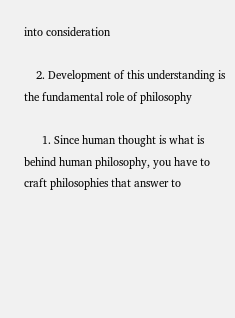into consideration

    2. Development of this understanding is the fundamental role of philosophy

      1. Since human thought is what is behind human philosophy, you have to craft philosophies that answer to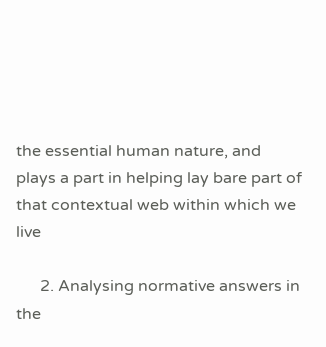the essential human nature, and plays a part in helping lay bare part of that contextual web within which we live

      2. Analysing normative answers in the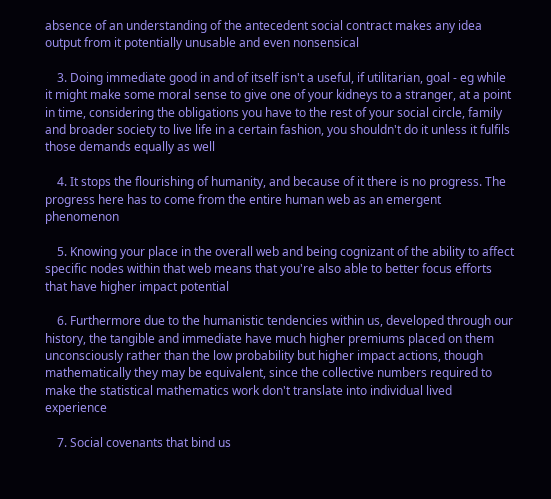absence of an understanding of the antecedent social contract makes any idea output from it potentially unusable and even nonsensical

    3. Doing immediate good in and of itself isn't a useful, if utilitarian, goal - eg while it might make some moral sense to give one of your kidneys to a stranger, at a point in time, considering the obligations you have to the rest of your social circle, family and broader society to live life in a certain fashion, you shouldn't do it unless it fulfils those demands equally as well

    4. It stops the flourishing of humanity, and because of it there is no progress. The progress here has to come from the entire human web as an emergent phenomenon

    5. Knowing your place in the overall web and being cognizant of the ability to affect specific nodes within that web means that you're also able to better focus efforts that have higher impact potential

    6. Furthermore due to the humanistic tendencies within us, developed through our history, the tangible and immediate have much higher premiums placed on them unconsciously rather than the low probability but higher impact actions, though mathematically they may be equivalent, since the collective numbers required to make the statistical mathematics work don't translate into individual lived experience

    7. Social covenants that bind us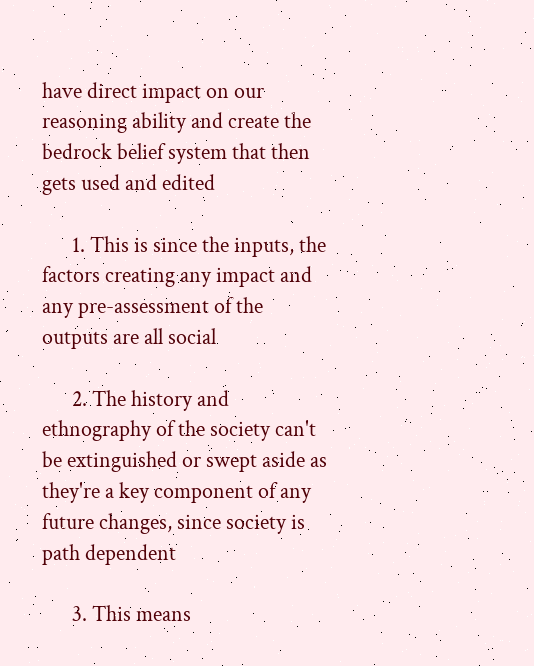have direct impact on our reasoning ability and create the bedrock belief system that then gets used and edited

      1. This is since the inputs, the factors creating any impact and any pre-assessment of the outputs are all social

      2. The history and ethnography of the society can't be extinguished or swept aside as they're a key component of any future changes, since society is path dependent

      3. This means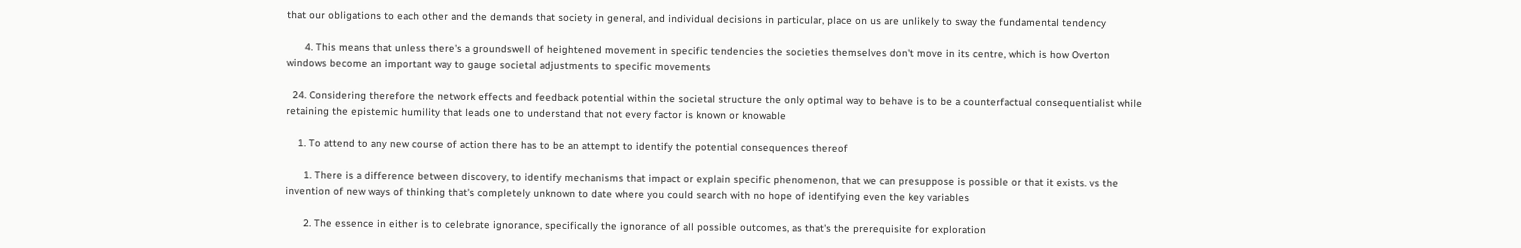that our obligations to each other and the demands that society in general, and individual decisions in particular, place on us are unlikely to sway the fundamental tendency

      4. This means that unless there's a groundswell of heightened movement in specific tendencies the societies themselves don't move in its centre, which is how Overton windows become an important way to gauge societal adjustments to specific movements

  24. Considering therefore the network effects and feedback potential within the societal structure the only optimal way to behave is to be a counterfactual consequentialist while retaining the epistemic humility that leads one to understand that not every factor is known or knowable

    1. To attend to any new course of action there has to be an attempt to identify the potential consequences thereof

      1. There is a difference between discovery, to identify mechanisms that impact or explain specific phenomenon, that we can presuppose is possible or that it exists. vs the invention of new ways of thinking that's completely unknown to date where you could search with no hope of identifying even the key variables

      2. The essence in either is to celebrate ignorance, specifically the ignorance of all possible outcomes, as that's the prerequisite for exploration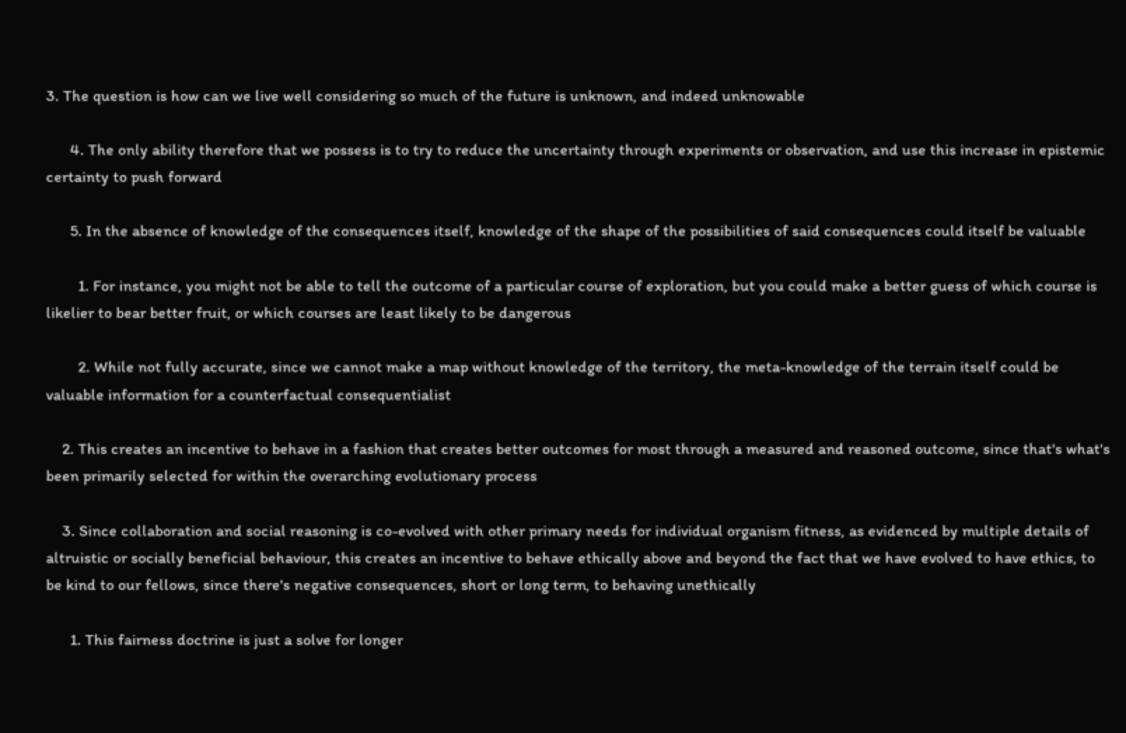3. The question is how can we live well considering so much of the future is unknown, and indeed unknowable

      4. The only ability therefore that we possess is to try to reduce the uncertainty through experiments or observation, and use this increase in epistemic certainty to push forward

      5. In the absence of knowledge of the consequences itself, knowledge of the shape of the possibilities of said consequences could itself be valuable

        1. For instance, you might not be able to tell the outcome of a particular course of exploration, but you could make a better guess of which course is likelier to bear better fruit, or which courses are least likely to be dangerous

        2. While not fully accurate, since we cannot make a map without knowledge of the territory, the meta-knowledge of the terrain itself could be valuable information for a counterfactual consequentialist

    2. This creates an incentive to behave in a fashion that creates better outcomes for most through a measured and reasoned outcome, since that's what's been primarily selected for within the overarching evolutionary process

    3. Since collaboration and social reasoning is co-evolved with other primary needs for individual organism fitness, as evidenced by multiple details of altruistic or socially beneficial behaviour, this creates an incentive to behave ethically above and beyond the fact that we have evolved to have ethics, to be kind to our fellows, since there's negative consequences, short or long term, to behaving unethically

      1. This fairness doctrine is just a solve for longer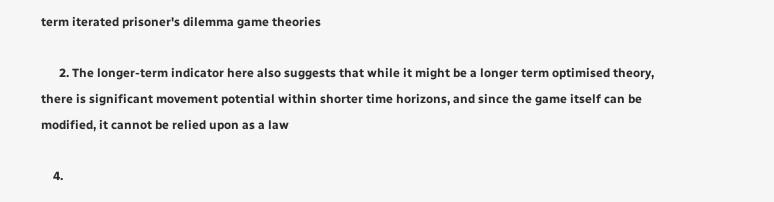term iterated prisoner's dilemma game theories

      2. The longer-term indicator here also suggests that while it might be a longer term optimised theory, there is significant movement potential within shorter time horizons, and since the game itself can be modified, it cannot be relied upon as a law

    4.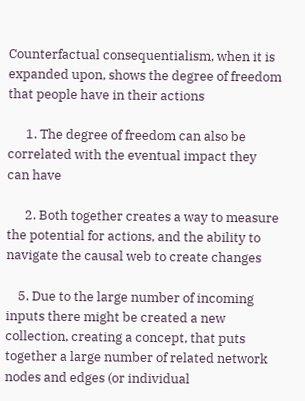Counterfactual consequentialism, when it is expanded upon, shows the degree of freedom that people have in their actions

      1. The degree of freedom can also be correlated with the eventual impact they can have

      2. Both together creates a way to measure the potential for actions, and the ability to navigate the causal web to create changes

    5. Due to the large number of incoming inputs there might be created a new collection, creating a concept, that puts together a large number of related network nodes and edges (or individual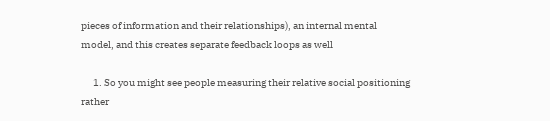pieces of information and their relationships), an internal mental model, and this creates separate feedback loops as well

      1. So you might see people measuring their relative social positioning rather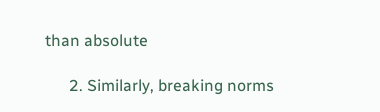than absolute

      2. Similarly, breaking norms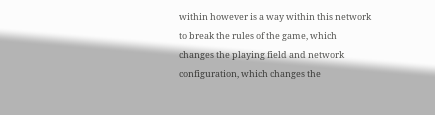within however is a way within this network to break the rules of the game, which changes the playing field and network configuration, which changes the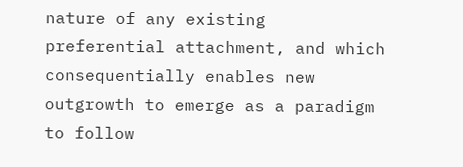nature of any existing preferential attachment, and which consequentially enables new outgrowth to emerge as a paradigm to follow